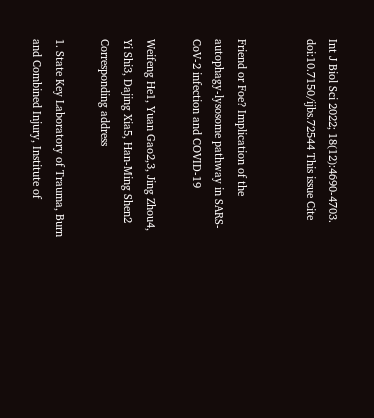Int J Biol Sci 2022; 18(12):4690-4703. doi:10.7150/ijbs.72544 This issue Cite


Friend or Foe? Implication of the autophagy-lysosome pathway in SARS-CoV-2 infection and COVID-19

Weifeng He1, Yuan Gao2,3, Jing Zhou4, Yi Shi3, Dajing Xia5, Han-Ming Shen2 Corresponding address

1. State Key Laboratory of Trauma, Burn and Combined Injury, Institute of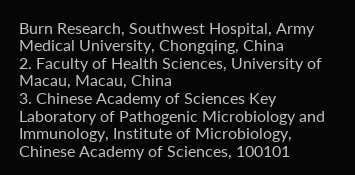Burn Research, Southwest Hospital, Army Medical University, Chongqing, China
2. Faculty of Health Sciences, University of Macau, Macau, China
3. Chinese Academy of Sciences Key Laboratory of Pathogenic Microbiology and Immunology, Institute of Microbiology, Chinese Academy of Sciences, 100101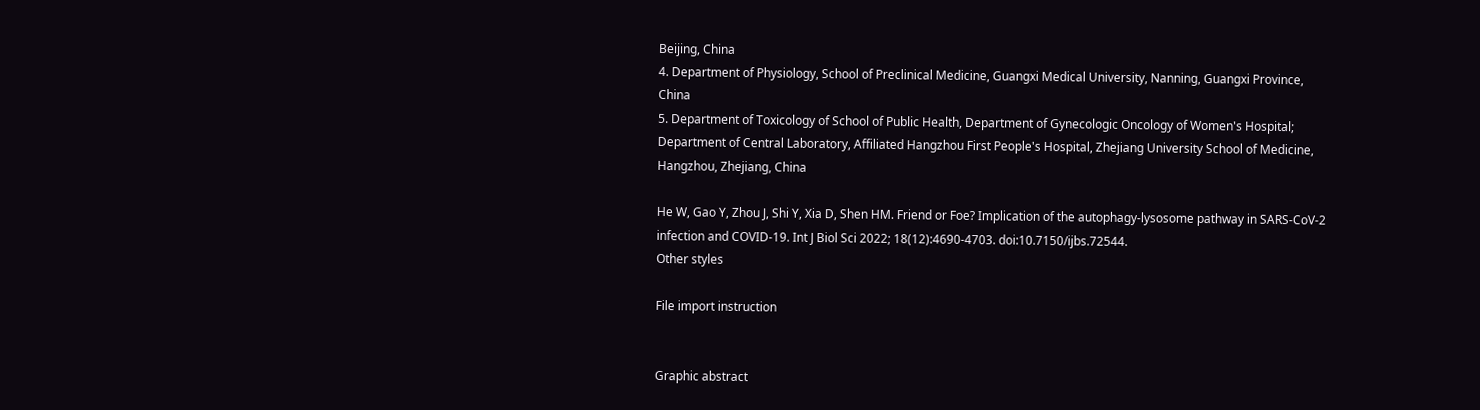Beijing, China
4. Department of Physiology, School of Preclinical Medicine, Guangxi Medical University, Nanning, Guangxi Province, China
5. Department of Toxicology of School of Public Health, Department of Gynecologic Oncology of Women's Hospital; Department of Central Laboratory, Affiliated Hangzhou First People's Hospital, Zhejiang University School of Medicine, Hangzhou, Zhejiang, China

He W, Gao Y, Zhou J, Shi Y, Xia D, Shen HM. Friend or Foe? Implication of the autophagy-lysosome pathway in SARS-CoV-2 infection and COVID-19. Int J Biol Sci 2022; 18(12):4690-4703. doi:10.7150/ijbs.72544.
Other styles

File import instruction


Graphic abstract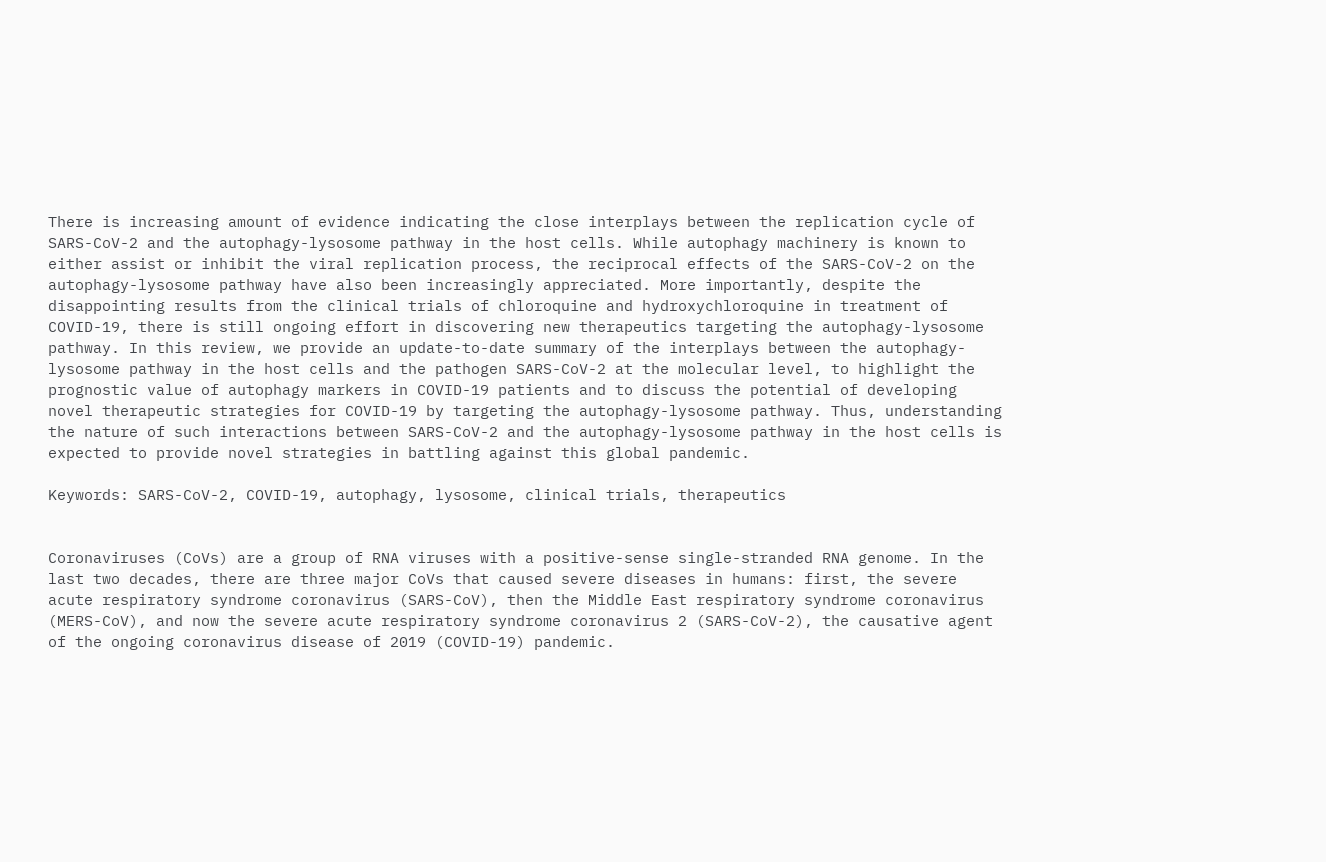There is increasing amount of evidence indicating the close interplays between the replication cycle of SARS-CoV-2 and the autophagy-lysosome pathway in the host cells. While autophagy machinery is known to either assist or inhibit the viral replication process, the reciprocal effects of the SARS-CoV-2 on the autophagy-lysosome pathway have also been increasingly appreciated. More importantly, despite the disappointing results from the clinical trials of chloroquine and hydroxychloroquine in treatment of COVID-19, there is still ongoing effort in discovering new therapeutics targeting the autophagy-lysosome pathway. In this review, we provide an update-to-date summary of the interplays between the autophagy-lysosome pathway in the host cells and the pathogen SARS-CoV-2 at the molecular level, to highlight the prognostic value of autophagy markers in COVID-19 patients and to discuss the potential of developing novel therapeutic strategies for COVID-19 by targeting the autophagy-lysosome pathway. Thus, understanding the nature of such interactions between SARS-CoV-2 and the autophagy-lysosome pathway in the host cells is expected to provide novel strategies in battling against this global pandemic.

Keywords: SARS-CoV-2, COVID-19, autophagy, lysosome, clinical trials, therapeutics


Coronaviruses (CoVs) are a group of RNA viruses with a positive-sense single-stranded RNA genome. In the last two decades, there are three major CoVs that caused severe diseases in humans: first, the severe acute respiratory syndrome coronavirus (SARS-CoV), then the Middle East respiratory syndrome coronavirus (MERS-CoV), and now the severe acute respiratory syndrome coronavirus 2 (SARS-CoV-2), the causative agent of the ongoing coronavirus disease of 2019 (COVID-19) pandemic.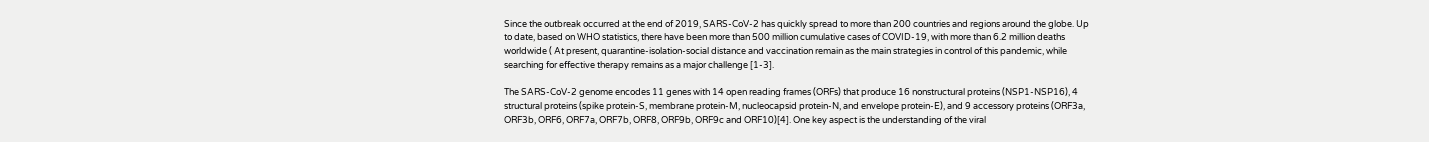Since the outbreak occurred at the end of 2019, SARS-CoV-2 has quickly spread to more than 200 countries and regions around the globe. Up to date, based on WHO statistics, there have been more than 500 million cumulative cases of COVID-19, with more than 6.2 million deaths worldwide ( At present, quarantine-isolation-social distance and vaccination remain as the main strategies in control of this pandemic, while searching for effective therapy remains as a major challenge [1-3].

The SARS-CoV-2 genome encodes 11 genes with 14 open reading frames (ORFs) that produce 16 nonstructural proteins (NSP1-NSP16), 4 structural proteins (spike protein-S, membrane protein-M, nucleocapsid protein-N, and envelope protein-E), and 9 accessory proteins (ORF3a, ORF3b, ORF6, ORF7a, ORF7b, ORF8, ORF9b, ORF9c and ORF10)[4]. One key aspect is the understanding of the viral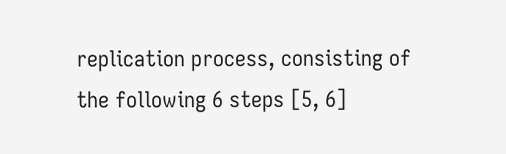replication process, consisting of the following 6 steps [5, 6]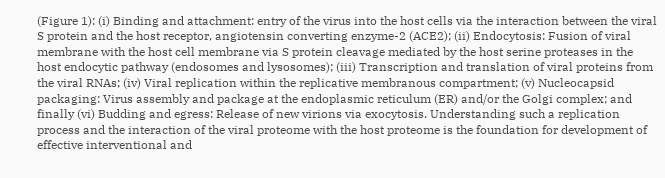(Figure 1): (i) Binding and attachment: entry of the virus into the host cells via the interaction between the viral S protein and the host receptor, angiotensin converting enzyme-2 (ACE2); (ii) Endocytosis: Fusion of viral membrane with the host cell membrane via S protein cleavage mediated by the host serine proteases in the host endocytic pathway (endosomes and lysosomes); (iii) Transcription and translation of viral proteins from the viral RNAs; (iv) Viral replication within the replicative membranous compartment; (v) Nucleocapsid packaging: Virus assembly and package at the endoplasmic reticulum (ER) and/or the Golgi complex; and finally (vi) Budding and egress: Release of new virions via exocytosis. Understanding such a replication process and the interaction of the viral proteome with the host proteome is the foundation for development of effective interventional and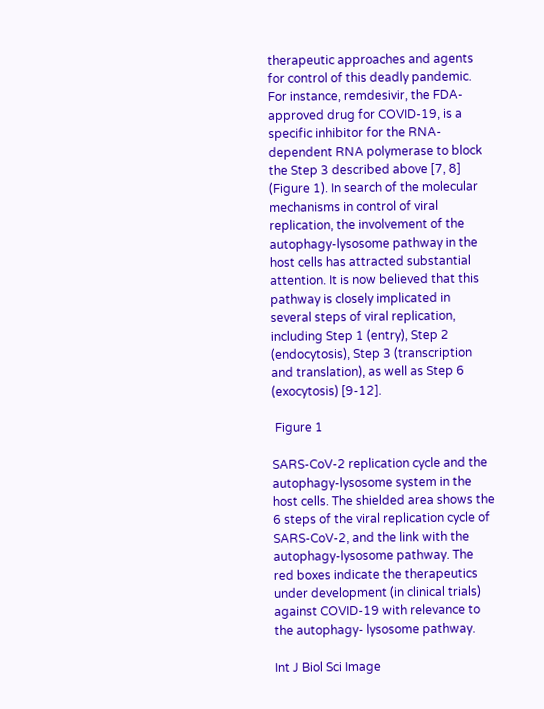therapeutic approaches and agents for control of this deadly pandemic. For instance, remdesivir, the FDA-approved drug for COVID-19, is a specific inhibitor for the RNA-dependent RNA polymerase to block the Step 3 described above [7, 8] (Figure 1). In search of the molecular mechanisms in control of viral replication, the involvement of the autophagy-lysosome pathway in the host cells has attracted substantial attention. It is now believed that this pathway is closely implicated in several steps of viral replication, including Step 1 (entry), Step 2 (endocytosis), Step 3 (transcription and translation), as well as Step 6 (exocytosis) [9-12].

 Figure 1

SARS-CoV-2 replication cycle and the autophagy-lysosome system in the host cells. The shielded area shows the 6 steps of the viral replication cycle of SARS-CoV-2, and the link with the autophagy-lysosome pathway. The red boxes indicate the therapeutics under development (in clinical trials) against COVID-19 with relevance to the autophagy- lysosome pathway.

Int J Biol Sci Image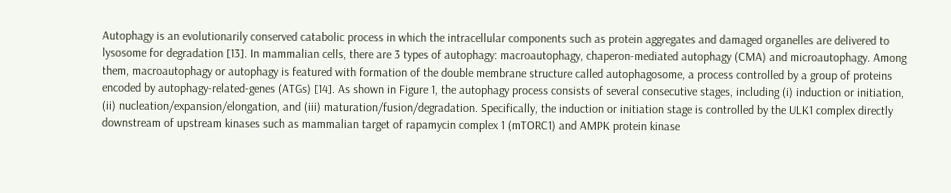Autophagy is an evolutionarily conserved catabolic process in which the intracellular components such as protein aggregates and damaged organelles are delivered to lysosome for degradation [13]. In mammalian cells, there are 3 types of autophagy: macroautophagy, chaperon-mediated autophagy (CMA) and microautophagy. Among them, macroautophagy or autophagy is featured with formation of the double membrane structure called autophagosome, a process controlled by a group of proteins encoded by autophagy-related-genes (ATGs) [14]. As shown in Figure 1, the autophagy process consists of several consecutive stages, including (i) induction or initiation, (ii) nucleation/expansion/elongation, and (iii) maturation/fusion/degradation. Specifically, the induction or initiation stage is controlled by the ULK1 complex directly downstream of upstream kinases such as mammalian target of rapamycin complex 1 (mTORC1) and AMPK protein kinase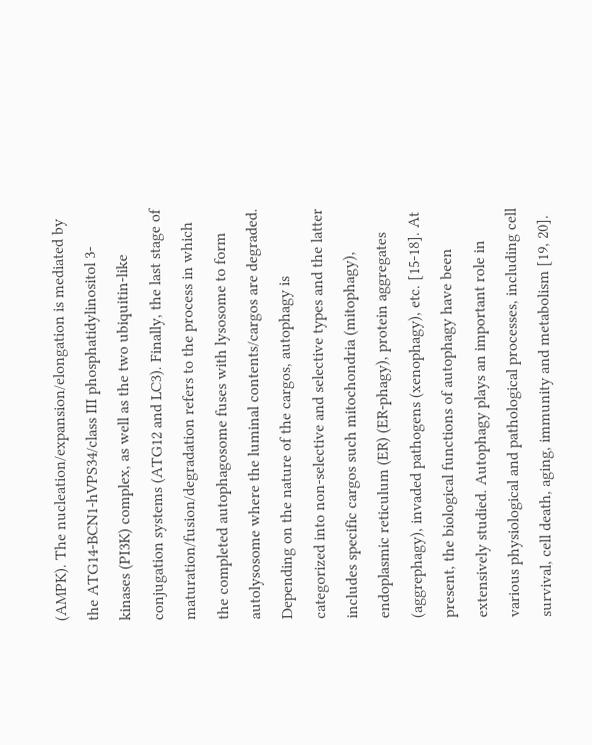(AMPK). The nucleation/expansion/elongation is mediated by the ATG14-BCN1-hVPS34/class III phosphatidylinositol 3-kinases (PI3K) complex, as well as the two ubiquitin-like conjugation systems (ATG12 and LC3). Finally, the last stage of maturation/fusion/degradation refers to the process in which the completed autophagosome fuses with lysosome to form autolysosome where the luminal contents/cargos are degraded. Depending on the nature of the cargos, autophagy is categorized into non-selective and selective types and the latter includes specific cargos such mitochondria (mitophagy), endoplasmic reticulum (ER) (ER-phagy), protein aggregates (aggrephagy), invaded pathogens (xenophagy), etc. [15-18]. At present, the biological functions of autophagy have been extensively studied. Autophagy plays an important role in various physiological and pathological processes, including cell survival, cell death, aging, immunity and metabolism [19, 20].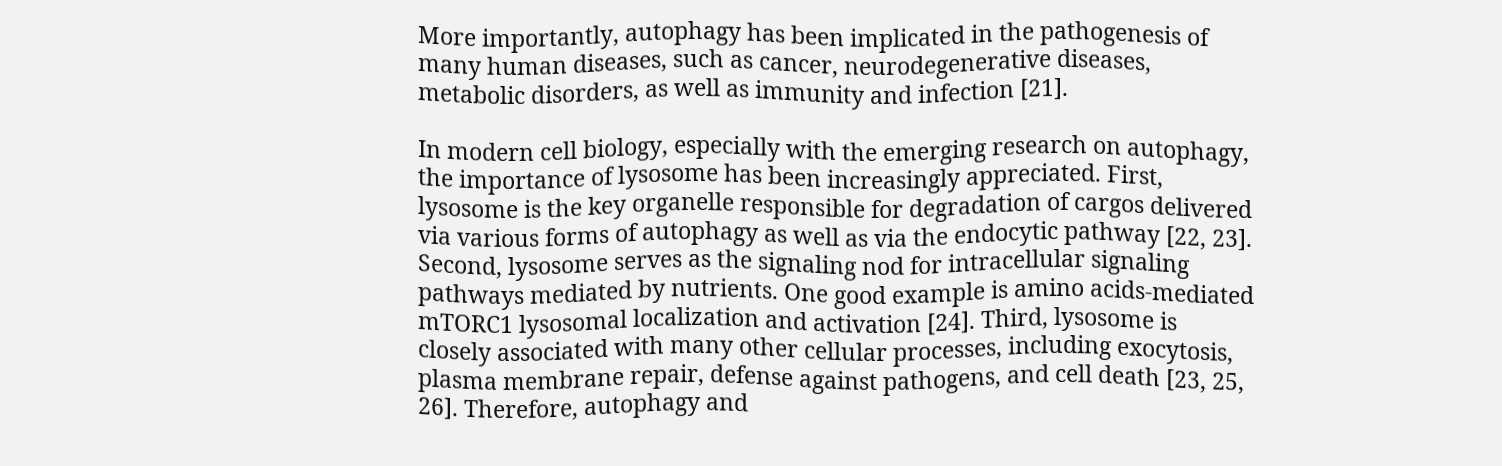More importantly, autophagy has been implicated in the pathogenesis of many human diseases, such as cancer, neurodegenerative diseases, metabolic disorders, as well as immunity and infection [21].

In modern cell biology, especially with the emerging research on autophagy, the importance of lysosome has been increasingly appreciated. First, lysosome is the key organelle responsible for degradation of cargos delivered via various forms of autophagy as well as via the endocytic pathway [22, 23]. Second, lysosome serves as the signaling nod for intracellular signaling pathways mediated by nutrients. One good example is amino acids-mediated mTORC1 lysosomal localization and activation [24]. Third, lysosome is closely associated with many other cellular processes, including exocytosis, plasma membrane repair, defense against pathogens, and cell death [23, 25, 26]. Therefore, autophagy and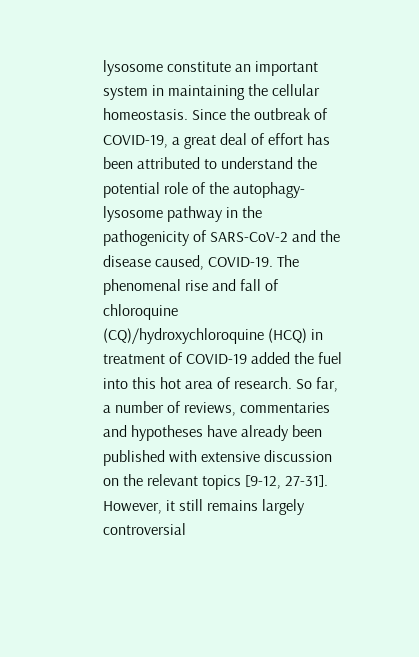lysosome constitute an important system in maintaining the cellular homeostasis. Since the outbreak of COVID-19, a great deal of effort has been attributed to understand the potential role of the autophagy-lysosome pathway in the pathogenicity of SARS-CoV-2 and the disease caused, COVID-19. The phenomenal rise and fall of chloroquine (CQ)/hydroxychloroquine (HCQ) in treatment of COVID-19 added the fuel into this hot area of research. So far, a number of reviews, commentaries and hypotheses have already been published with extensive discussion on the relevant topics [9-12, 27-31]. However, it still remains largely controversial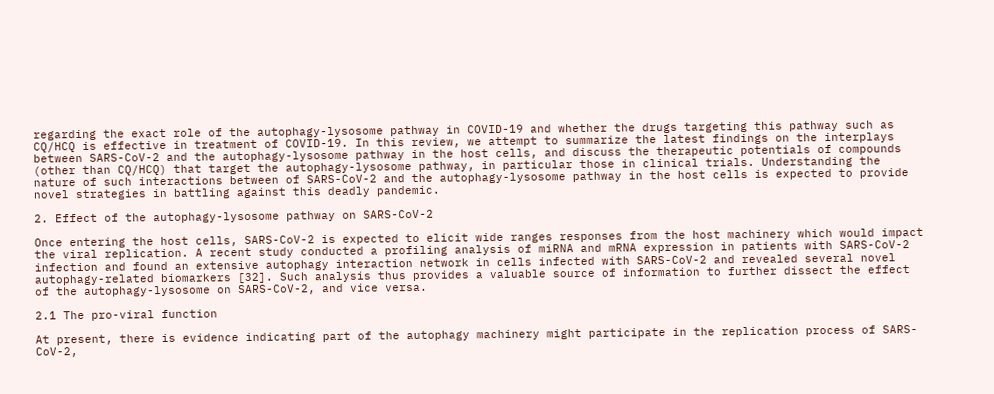regarding the exact role of the autophagy-lysosome pathway in COVID-19 and whether the drugs targeting this pathway such as CQ/HCQ is effective in treatment of COVID-19. In this review, we attempt to summarize the latest findings on the interplays between SARS-CoV-2 and the autophagy-lysosome pathway in the host cells, and discuss the therapeutic potentials of compounds (other than CQ/HCQ) that target the autophagy-lysosome pathway, in particular those in clinical trials. Understanding the nature of such interactions between of SARS-CoV-2 and the autophagy-lysosome pathway in the host cells is expected to provide novel strategies in battling against this deadly pandemic.

2. Effect of the autophagy-lysosome pathway on SARS-CoV-2

Once entering the host cells, SARS-CoV-2 is expected to elicit wide ranges responses from the host machinery which would impact the viral replication. A recent study conducted a profiling analysis of miRNA and mRNA expression in patients with SARS-CoV-2 infection and found an extensive autophagy interaction network in cells infected with SARS-CoV-2 and revealed several novel autophagy-related biomarkers [32]. Such analysis thus provides a valuable source of information to further dissect the effect of the autophagy-lysosome on SARS-CoV-2, and vice versa.

2.1 The pro-viral function

At present, there is evidence indicating part of the autophagy machinery might participate in the replication process of SARS-CoV-2,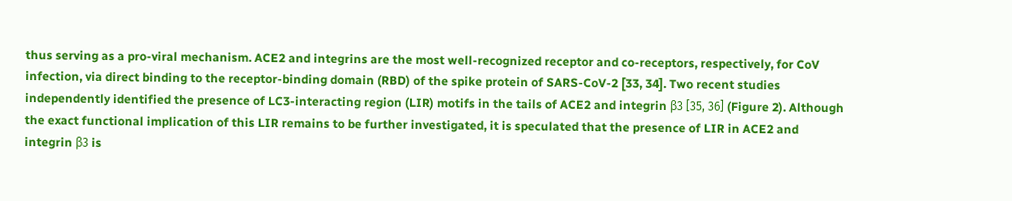thus serving as a pro-viral mechanism. ACE2 and integrins are the most well-recognized receptor and co-receptors, respectively, for CoV infection, via direct binding to the receptor-binding domain (RBD) of the spike protein of SARS-CoV-2 [33, 34]. Two recent studies independently identified the presence of LC3-interacting region (LIR) motifs in the tails of ACE2 and integrin β3 [35, 36] (Figure 2). Although the exact functional implication of this LIR remains to be further investigated, it is speculated that the presence of LIR in ACE2 and integrin β3 is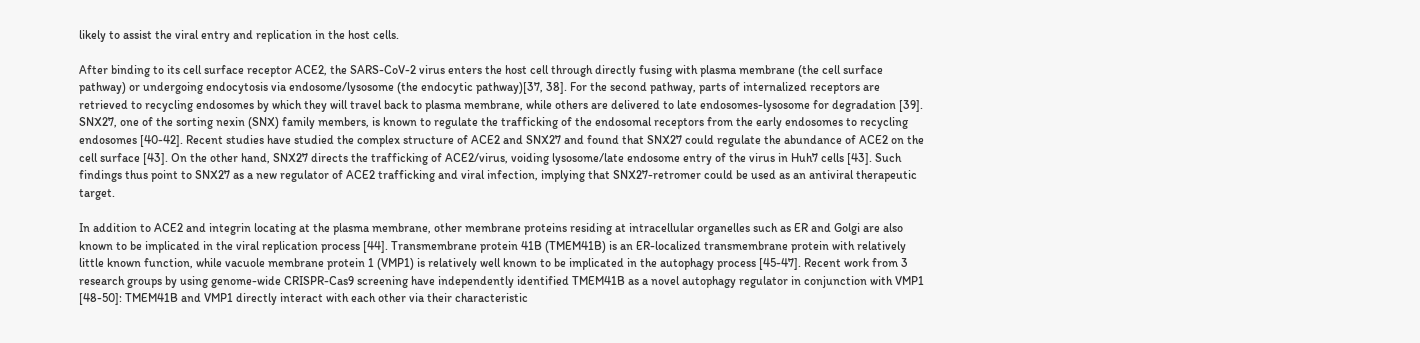likely to assist the viral entry and replication in the host cells.

After binding to its cell surface receptor ACE2, the SARS-CoV-2 virus enters the host cell through directly fusing with plasma membrane (the cell surface pathway) or undergoing endocytosis via endosome/lysosome (the endocytic pathway)[37, 38]. For the second pathway, parts of internalized receptors are retrieved to recycling endosomes by which they will travel back to plasma membrane, while others are delivered to late endosomes-lysosome for degradation [39]. SNX27, one of the sorting nexin (SNX) family members, is known to regulate the trafficking of the endosomal receptors from the early endosomes to recycling endosomes [40-42]. Recent studies have studied the complex structure of ACE2 and SNX27 and found that SNX27 could regulate the abundance of ACE2 on the cell surface [43]. On the other hand, SNX27 directs the trafficking of ACE2/virus, voiding lysosome/late endosome entry of the virus in Huh7 cells [43]. Such findings thus point to SNX27 as a new regulator of ACE2 trafficking and viral infection, implying that SNX27-retromer could be used as an antiviral therapeutic target.

In addition to ACE2 and integrin locating at the plasma membrane, other membrane proteins residing at intracellular organelles such as ER and Golgi are also known to be implicated in the viral replication process [44]. Transmembrane protein 41B (TMEM41B) is an ER-localized transmembrane protein with relatively little known function, while vacuole membrane protein 1 (VMP1) is relatively well known to be implicated in the autophagy process [45-47]. Recent work from 3 research groups by using genome-wide CRISPR-Cas9 screening have independently identified TMEM41B as a novel autophagy regulator in conjunction with VMP1 [48-50]: TMEM41B and VMP1 directly interact with each other via their characteristic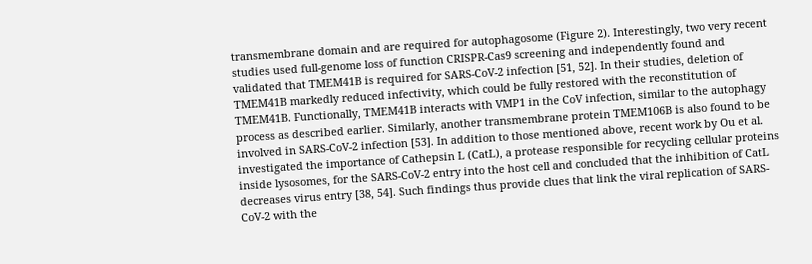transmembrane domain and are required for autophagosome (Figure 2). Interestingly, two very recent studies used full-genome loss of function CRISPR-Cas9 screening and independently found and validated that TMEM41B is required for SARS-CoV-2 infection [51, 52]. In their studies, deletion of TMEM41B markedly reduced infectivity, which could be fully restored with the reconstitution of TMEM41B. Functionally, TMEM41B interacts with VMP1 in the CoV infection, similar to the autophagy process as described earlier. Similarly, another transmembrane protein TMEM106B is also found to be involved in SARS-CoV-2 infection [53]. In addition to those mentioned above, recent work by Ou et al. investigated the importance of Cathepsin L (CatL), a protease responsible for recycling cellular proteins inside lysosomes, for the SARS-CoV-2 entry into the host cell and concluded that the inhibition of CatL decreases virus entry [38, 54]. Such findings thus provide clues that link the viral replication of SARS-CoV-2 with the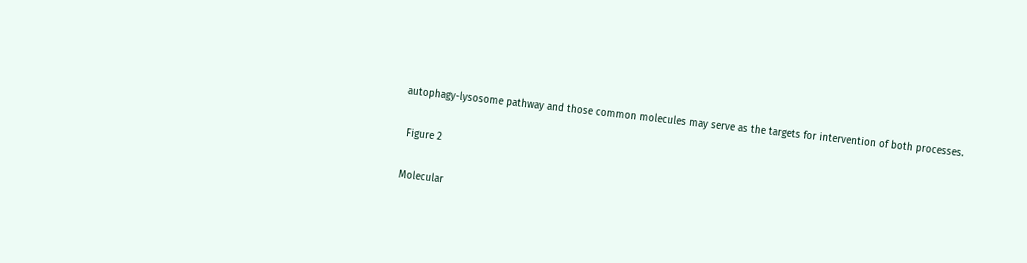autophagy-lysosome pathway and those common molecules may serve as the targets for intervention of both processes.

 Figure 2

Molecular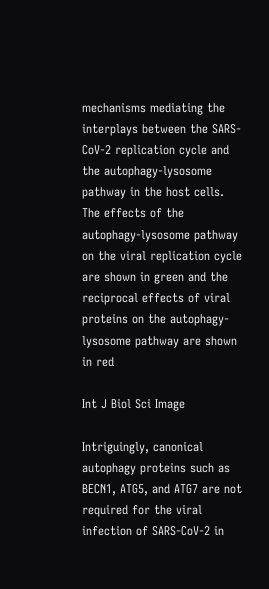mechanisms mediating the interplays between the SARS-CoV-2 replication cycle and the autophagy-lysosome pathway in the host cells. The effects of the autophagy-lysosome pathway on the viral replication cycle are shown in green and the reciprocal effects of viral proteins on the autophagy-lysosome pathway are shown in red

Int J Biol Sci Image

Intriguingly, canonical autophagy proteins such as BECN1, ATG5, and ATG7 are not required for the viral infection of SARS-CoV-2 in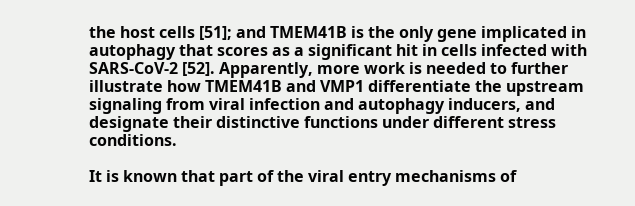the host cells [51]; and TMEM41B is the only gene implicated in autophagy that scores as a significant hit in cells infected with SARS-CoV-2 [52]. Apparently, more work is needed to further illustrate how TMEM41B and VMP1 differentiate the upstream signaling from viral infection and autophagy inducers, and designate their distinctive functions under different stress conditions.

It is known that part of the viral entry mechanisms of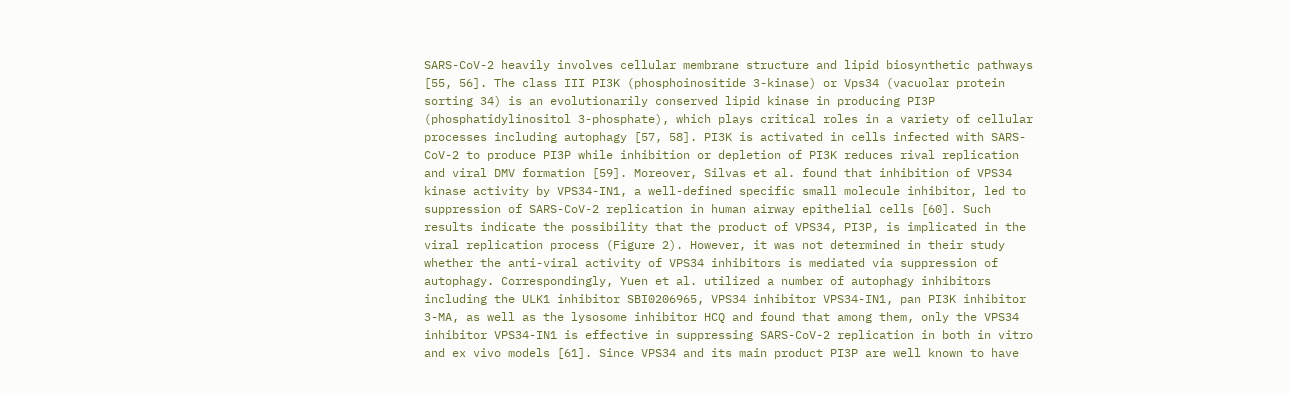SARS-CoV-2 heavily involves cellular membrane structure and lipid biosynthetic pathways [55, 56]. The class III PI3K (phosphoinositide 3-kinase) or Vps34 (vacuolar protein sorting 34) is an evolutionarily conserved lipid kinase in producing PI3P (phosphatidylinositol 3-phosphate), which plays critical roles in a variety of cellular processes including autophagy [57, 58]. PI3K is activated in cells infected with SARS-CoV-2 to produce PI3P while inhibition or depletion of PI3K reduces rival replication and viral DMV formation [59]. Moreover, Silvas et al. found that inhibition of VPS34 kinase activity by VPS34-IN1, a well-defined specific small molecule inhibitor, led to suppression of SARS-CoV-2 replication in human airway epithelial cells [60]. Such results indicate the possibility that the product of VPS34, PI3P, is implicated in the viral replication process (Figure 2). However, it was not determined in their study whether the anti-viral activity of VPS34 inhibitors is mediated via suppression of autophagy. Correspondingly, Yuen et al. utilized a number of autophagy inhibitors including the ULK1 inhibitor SBI0206965, VPS34 inhibitor VPS34-IN1, pan PI3K inhibitor 3-MA, as well as the lysosome inhibitor HCQ and found that among them, only the VPS34 inhibitor VPS34-IN1 is effective in suppressing SARS-CoV-2 replication in both in vitro and ex vivo models [61]. Since VPS34 and its main product PI3P are well known to have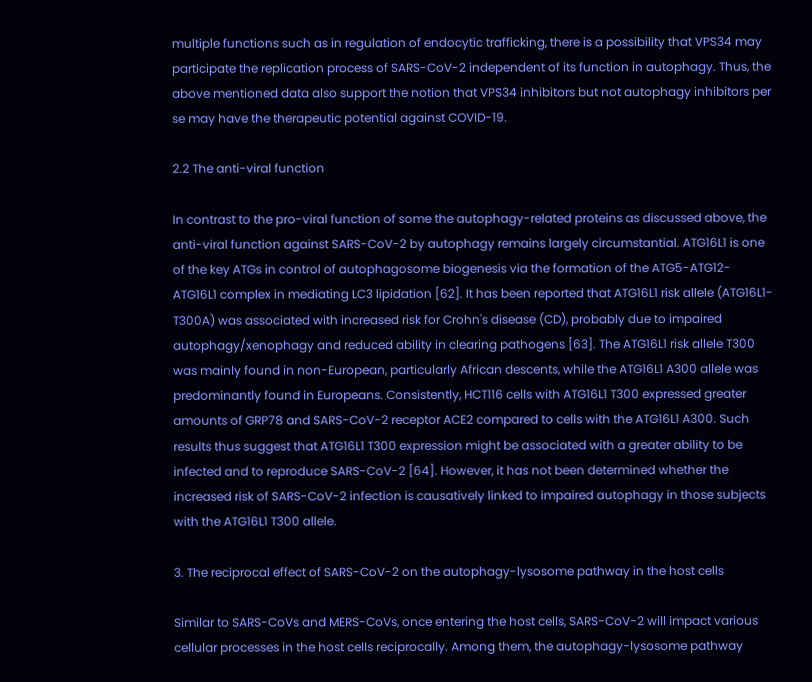multiple functions such as in regulation of endocytic trafficking, there is a possibility that VPS34 may participate the replication process of SARS-CoV-2 independent of its function in autophagy. Thus, the above mentioned data also support the notion that VPS34 inhibitors but not autophagy inhibitors per se may have the therapeutic potential against COVID-19.

2.2 The anti-viral function

In contrast to the pro-viral function of some the autophagy-related proteins as discussed above, the anti-viral function against SARS-CoV-2 by autophagy remains largely circumstantial. ATG16L1 is one of the key ATGs in control of autophagosome biogenesis via the formation of the ATG5-ATG12-ATG16L1 complex in mediating LC3 lipidation [62]. It has been reported that ATG16L1 risk allele (ATG16L1-T300A) was associated with increased risk for Crohn's disease (CD), probably due to impaired autophagy/xenophagy and reduced ability in clearing pathogens [63]. The ATG16L1 risk allele T300 was mainly found in non-European, particularly African descents, while the ATG16L1 A300 allele was predominantly found in Europeans. Consistently, HCT116 cells with ATG16L1 T300 expressed greater amounts of GRP78 and SARS-CoV-2 receptor ACE2 compared to cells with the ATG16L1 A300. Such results thus suggest that ATG16L1 T300 expression might be associated with a greater ability to be infected and to reproduce SARS-CoV-2 [64]. However, it has not been determined whether the increased risk of SARS-CoV-2 infection is causatively linked to impaired autophagy in those subjects with the ATG16L1 T300 allele.

3. The reciprocal effect of SARS-CoV-2 on the autophagy-lysosome pathway in the host cells

Similar to SARS-CoVs and MERS-CoVs, once entering the host cells, SARS-CoV-2 will impact various cellular processes in the host cells reciprocally. Among them, the autophagy-lysosome pathway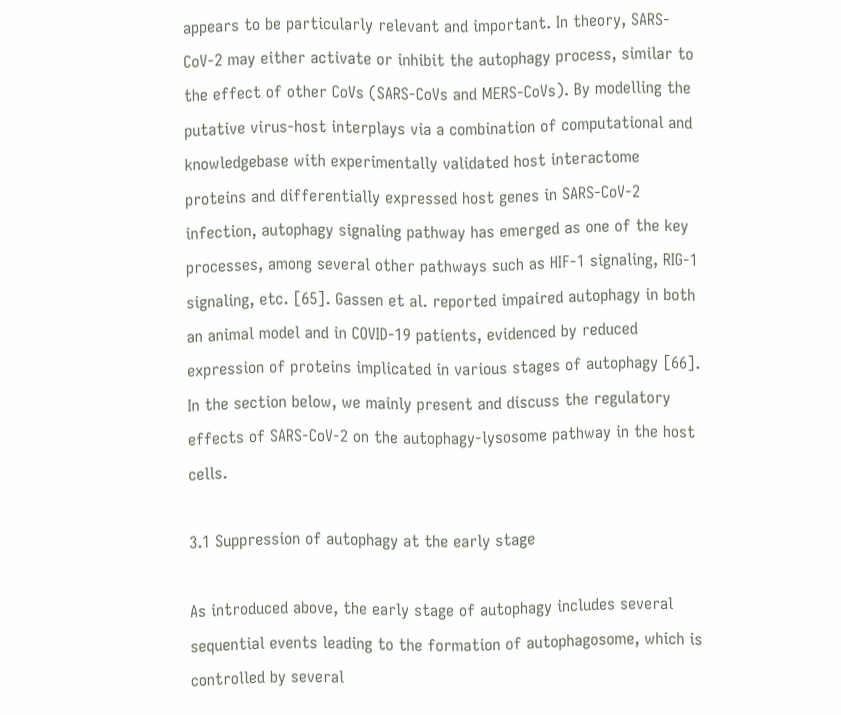appears to be particularly relevant and important. In theory, SARS-CoV-2 may either activate or inhibit the autophagy process, similar to the effect of other CoVs (SARS-CoVs and MERS-CoVs). By modelling the putative virus-host interplays via a combination of computational and knowledgebase with experimentally validated host interactome proteins and differentially expressed host genes in SARS-CoV-2 infection, autophagy signaling pathway has emerged as one of the key processes, among several other pathways such as HIF-1 signaling, RIG-1 signaling, etc. [65]. Gassen et al. reported impaired autophagy in both an animal model and in COVID-19 patients, evidenced by reduced expression of proteins implicated in various stages of autophagy [66]. In the section below, we mainly present and discuss the regulatory effects of SARS-CoV-2 on the autophagy-lysosome pathway in the host cells.

3.1 Suppression of autophagy at the early stage

As introduced above, the early stage of autophagy includes several sequential events leading to the formation of autophagosome, which is controlled by several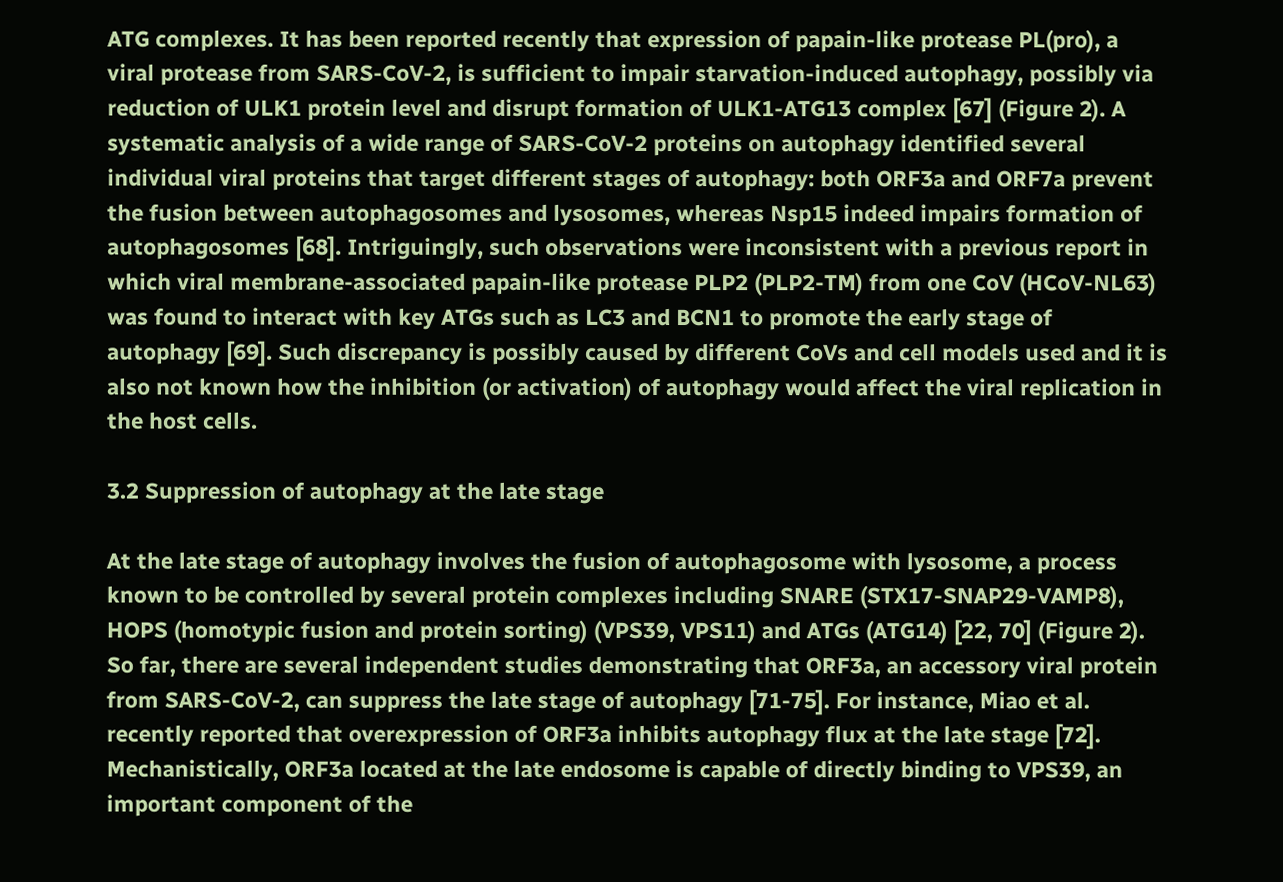ATG complexes. It has been reported recently that expression of papain-like protease PL(pro), a viral protease from SARS-CoV-2, is sufficient to impair starvation-induced autophagy, possibly via reduction of ULK1 protein level and disrupt formation of ULK1-ATG13 complex [67] (Figure 2). A systematic analysis of a wide range of SARS-CoV-2 proteins on autophagy identified several individual viral proteins that target different stages of autophagy: both ORF3a and ORF7a prevent the fusion between autophagosomes and lysosomes, whereas Nsp15 indeed impairs formation of autophagosomes [68]. Intriguingly, such observations were inconsistent with a previous report in which viral membrane-associated papain-like protease PLP2 (PLP2-TM) from one CoV (HCoV-NL63) was found to interact with key ATGs such as LC3 and BCN1 to promote the early stage of autophagy [69]. Such discrepancy is possibly caused by different CoVs and cell models used and it is also not known how the inhibition (or activation) of autophagy would affect the viral replication in the host cells.

3.2 Suppression of autophagy at the late stage

At the late stage of autophagy involves the fusion of autophagosome with lysosome, a process known to be controlled by several protein complexes including SNARE (STX17-SNAP29-VAMP8), HOPS (homotypic fusion and protein sorting) (VPS39, VPS11) and ATGs (ATG14) [22, 70] (Figure 2). So far, there are several independent studies demonstrating that ORF3a, an accessory viral protein from SARS-CoV-2, can suppress the late stage of autophagy [71-75]. For instance, Miao et al. recently reported that overexpression of ORF3a inhibits autophagy flux at the late stage [72]. Mechanistically, ORF3a located at the late endosome is capable of directly binding to VPS39, an important component of the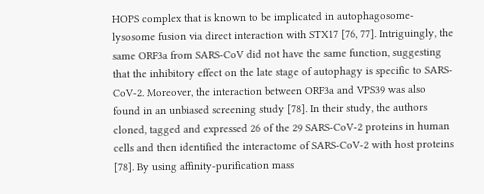HOPS complex that is known to be implicated in autophagosome-lysosome fusion via direct interaction with STX17 [76, 77]. Intriguingly, the same ORF3a from SARS-CoV did not have the same function, suggesting that the inhibitory effect on the late stage of autophagy is specific to SARS-CoV-2. Moreover, the interaction between ORF3a and VPS39 was also found in an unbiased screening study [78]. In their study, the authors cloned, tagged and expressed 26 of the 29 SARS-CoV-2 proteins in human cells and then identified the interactome of SARS-CoV-2 with host proteins [78]. By using affinity-purification mass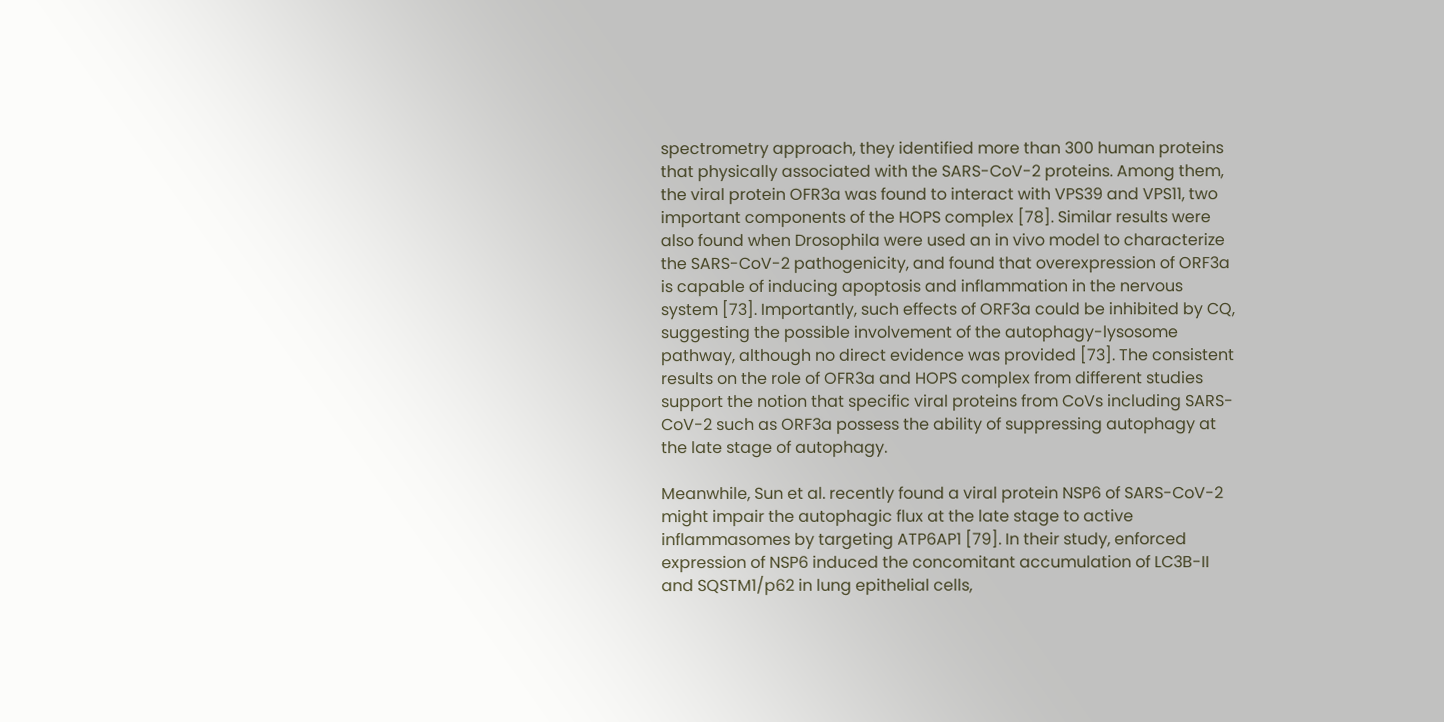spectrometry approach, they identified more than 300 human proteins that physically associated with the SARS-CoV-2 proteins. Among them, the viral protein OFR3a was found to interact with VPS39 and VPS11, two important components of the HOPS complex [78]. Similar results were also found when Drosophila were used an in vivo model to characterize the SARS-CoV-2 pathogenicity, and found that overexpression of ORF3a is capable of inducing apoptosis and inflammation in the nervous system [73]. Importantly, such effects of ORF3a could be inhibited by CQ, suggesting the possible involvement of the autophagy-lysosome pathway, although no direct evidence was provided [73]. The consistent results on the role of OFR3a and HOPS complex from different studies support the notion that specific viral proteins from CoVs including SARS-CoV-2 such as ORF3a possess the ability of suppressing autophagy at the late stage of autophagy.

Meanwhile, Sun et al. recently found a viral protein NSP6 of SARS-CoV-2 might impair the autophagic flux at the late stage to active inflammasomes by targeting ATP6AP1 [79]. In their study, enforced expression of NSP6 induced the concomitant accumulation of LC3B-II and SQSTM1/p62 in lung epithelial cells,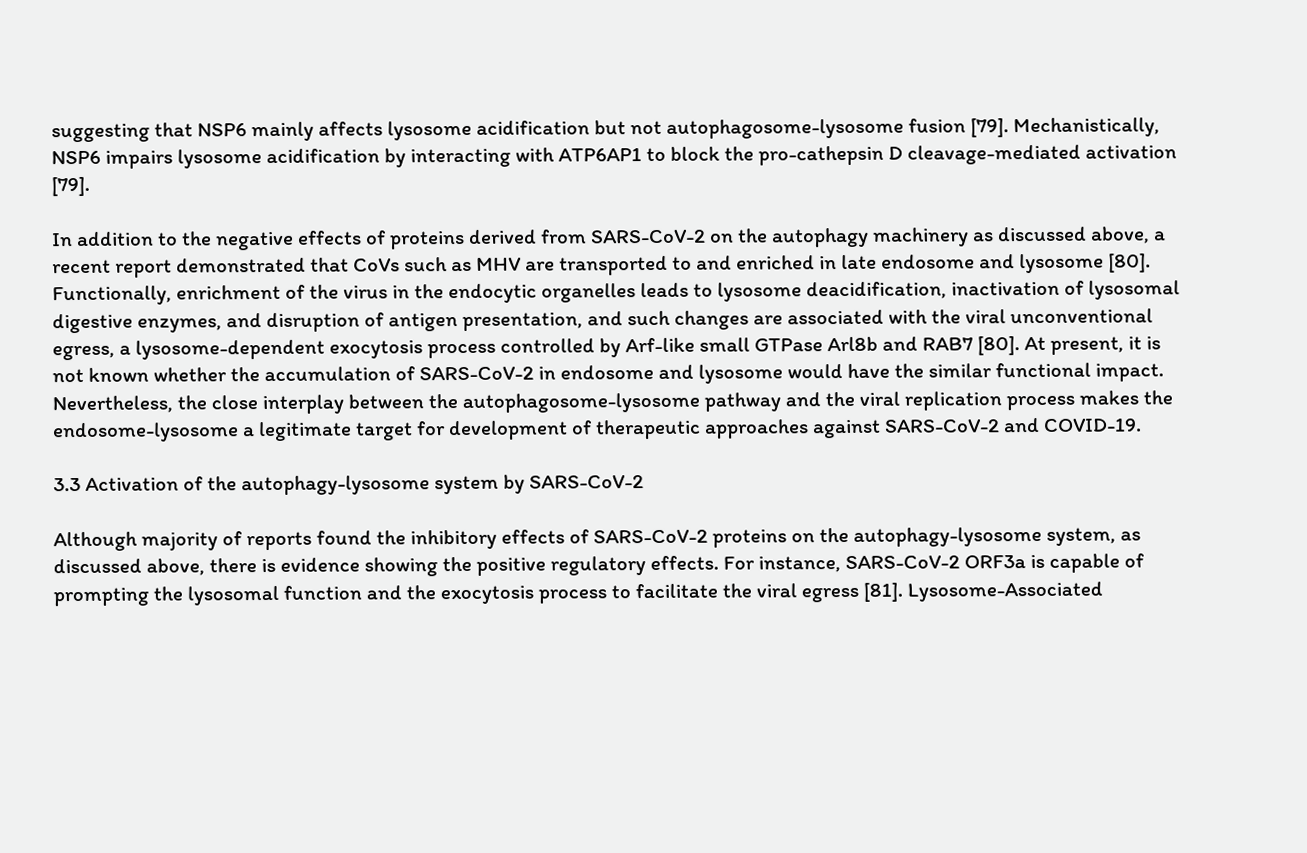suggesting that NSP6 mainly affects lysosome acidification but not autophagosome-lysosome fusion [79]. Mechanistically, NSP6 impairs lysosome acidification by interacting with ATP6AP1 to block the pro-cathepsin D cleavage-mediated activation [79].

In addition to the negative effects of proteins derived from SARS-CoV-2 on the autophagy machinery as discussed above, a recent report demonstrated that CoVs such as MHV are transported to and enriched in late endosome and lysosome [80]. Functionally, enrichment of the virus in the endocytic organelles leads to lysosome deacidification, inactivation of lysosomal digestive enzymes, and disruption of antigen presentation, and such changes are associated with the viral unconventional egress, a lysosome-dependent exocytosis process controlled by Arf-like small GTPase Arl8b and RAB7 [80]. At present, it is not known whether the accumulation of SARS-CoV-2 in endosome and lysosome would have the similar functional impact. Nevertheless, the close interplay between the autophagosome-lysosome pathway and the viral replication process makes the endosome-lysosome a legitimate target for development of therapeutic approaches against SARS-CoV-2 and COVID-19.

3.3 Activation of the autophagy-lysosome system by SARS-CoV-2

Although majority of reports found the inhibitory effects of SARS-CoV-2 proteins on the autophagy-lysosome system, as discussed above, there is evidence showing the positive regulatory effects. For instance, SARS-CoV-2 ORF3a is capable of prompting the lysosomal function and the exocytosis process to facilitate the viral egress [81]. Lysosome-Associated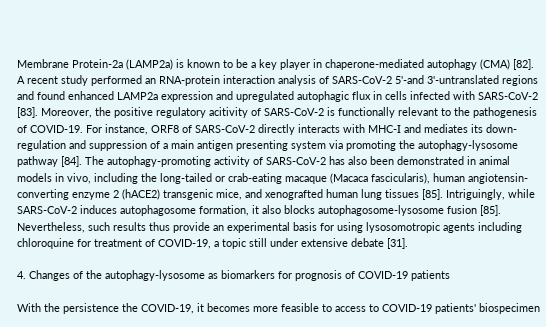Membrane Protein-2a (LAMP2a) is known to be a key player in chaperone-mediated autophagy (CMA) [82]. A recent study performed an RNA-protein interaction analysis of SARS-CoV-2 5'-and 3'-untranslated regions and found enhanced LAMP2a expression and upregulated autophagic flux in cells infected with SARS-CoV-2 [83]. Moreover, the positive regulatory acitivity of SARS-CoV-2 is functionally relevant to the pathogenesis of COVID-19. For instance, ORF8 of SARS-CoV-2 directly interacts with MHC-Ι and mediates its down-regulation and suppression of a main antigen presenting system via promoting the autophagy-lysosome pathway [84]. The autophagy-promoting activity of SARS-CoV-2 has also been demonstrated in animal models in vivo, including the long-tailed or crab-eating macaque (Macaca fascicularis), human angiotensin-converting enzyme 2 (hACE2) transgenic mice, and xenografted human lung tissues [85]. Intriguingly, while SARS-CoV-2 induces autophagosome formation, it also blocks autophagosome-lysosome fusion [85]. Nevertheless, such results thus provide an experimental basis for using lysosomotropic agents including chloroquine for treatment of COVID-19, a topic still under extensive debate [31].

4. Changes of the autophagy-lysosome as biomarkers for prognosis of COVID-19 patients

With the persistence the COVID-19, it becomes more feasible to access to COVID-19 patients' biospecimen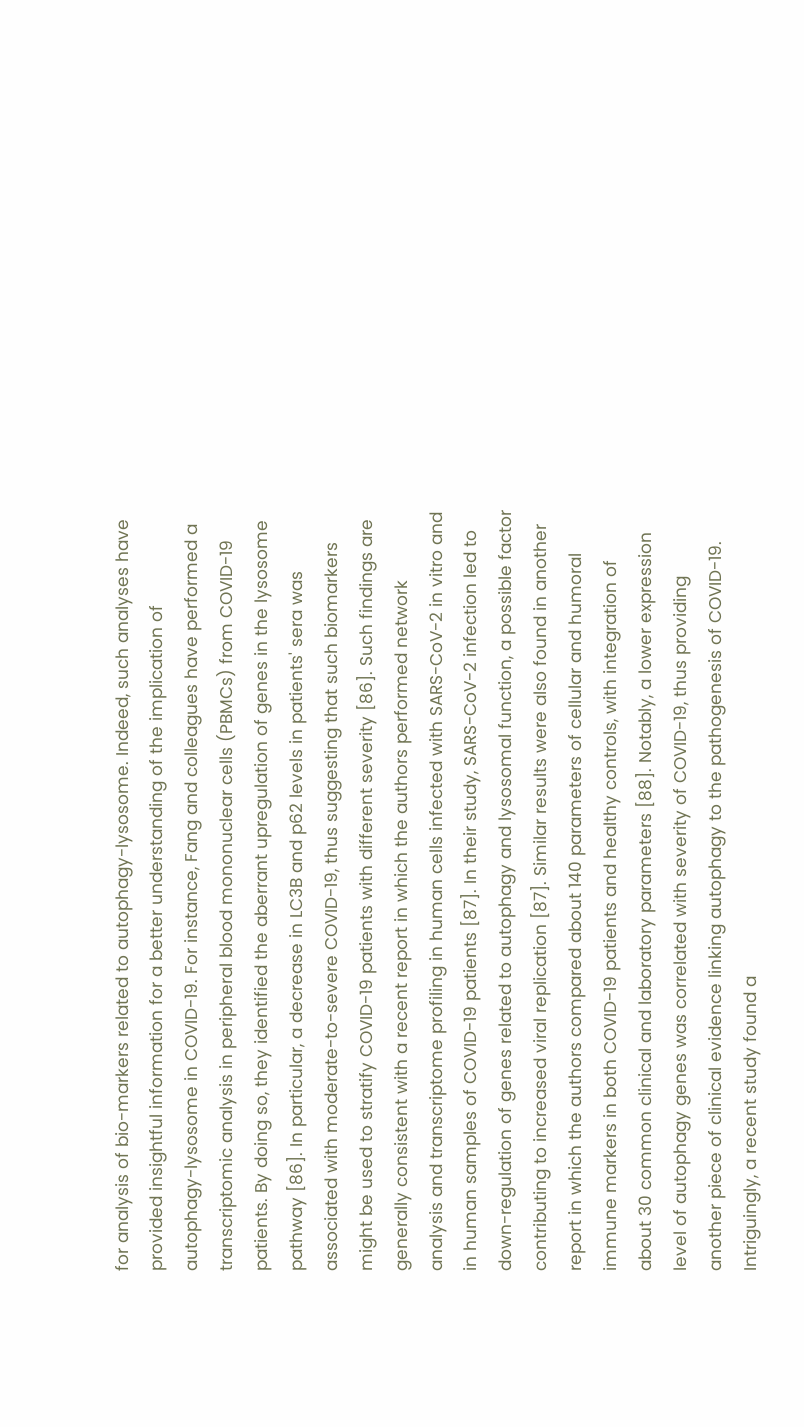for analysis of bio-markers related to autophagy-lysosome. Indeed, such analyses have provided insightful information for a better understanding of the implication of autophagy-lysosome in COVID-19. For instance, Fang and colleagues have performed a transcriptomic analysis in peripheral blood mononuclear cells (PBMCs) from COVID-19 patients. By doing so, they identified the aberrant upregulation of genes in the lysosome pathway [86]. In particular, a decrease in LC3B and p62 levels in patients' sera was associated with moderate-to-severe COVID-19, thus suggesting that such biomarkers might be used to stratify COVID-19 patients with different severity [86]. Such findings are generally consistent with a recent report in which the authors performed network analysis and transcriptome profiling in human cells infected with SARS-CoV-2 in vitro and in human samples of COVID-19 patients [87]. In their study, SARS-CoV-2 infection led to down-regulation of genes related to autophagy and lysosomal function, a possible factor contributing to increased viral replication [87]. Similar results were also found in another report in which the authors compared about 140 parameters of cellular and humoral immune markers in both COVID-19 patients and healthy controls, with integration of about 30 common clinical and laboratory parameters [88]. Notably, a lower expression level of autophagy genes was correlated with severity of COVID-19, thus providing another piece of clinical evidence linking autophagy to the pathogenesis of COVID-19. Intriguingly, a recent study found a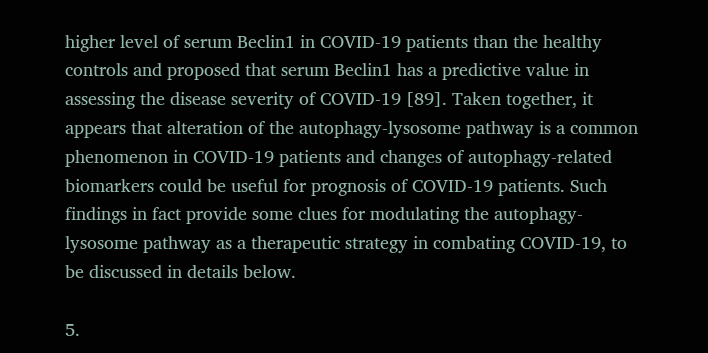higher level of serum Beclin1 in COVID-19 patients than the healthy controls and proposed that serum Beclin1 has a predictive value in assessing the disease severity of COVID-19 [89]. Taken together, it appears that alteration of the autophagy-lysosome pathway is a common phenomenon in COVID-19 patients and changes of autophagy-related biomarkers could be useful for prognosis of COVID-19 patients. Such findings in fact provide some clues for modulating the autophagy-lysosome pathway as a therapeutic strategy in combating COVID-19, to be discussed in details below.

5.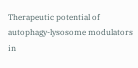Therapeutic potential of autophagy-lysosome modulators in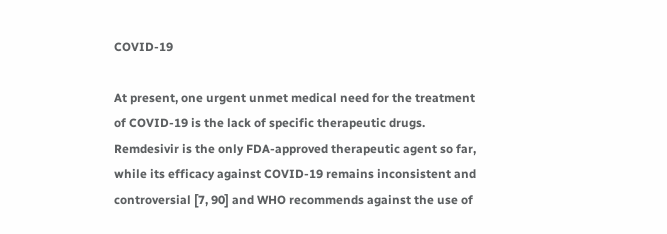COVID-19

At present, one urgent unmet medical need for the treatment of COVID-19 is the lack of specific therapeutic drugs. Remdesivir is the only FDA-approved therapeutic agent so far, while its efficacy against COVID-19 remains inconsistent and controversial [7, 90] and WHO recommends against the use of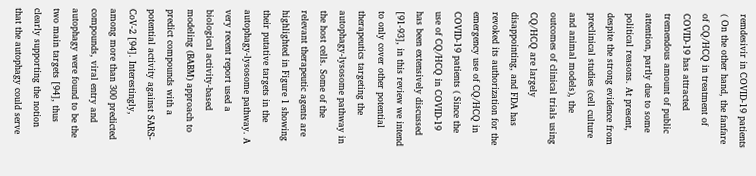remdesivir in COVID-19 patients ( On the other hand, the fanfare of CQ/HCQ in treatment of COVID-19 has attracted tremendous amount of public attention, partly due to some political reasons. At present, despite the strong evidence from preclinical studies (cell culture and animal models), the outcomes of clinical trials using CQ/HCQ are largely disappointing, and FDA has revoked its authorization for the emergency use of CQ/HCQ in COVID-19 patients ( Since the use of CQ/HCQ in COVID-19 has been extensively discussed [91-93], in this review we intend to only cover other potential therapeutics targeting the autophagy-lysosome pathway in the host cells. Some of the relevant therapeutic agents are highlighted in Figure 1 showing their putative targets in the autophagy-lysosome pathway. A very recent report used a biological activity-based modeling (BABM) approach to predict compounds with a potential activity against SARS-CoV-2 [94]. Interestingly, among more than 300 predicted compounds, viral entry and autophagy were found to be the two main targets [94], thus clearly supporting the notion that the autophagy could serve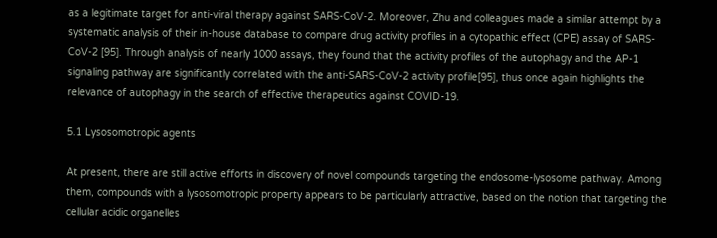as a legitimate target for anti-viral therapy against SARS-CoV-2. Moreover, Zhu and colleagues made a similar attempt by a systematic analysis of their in-house database to compare drug activity profiles in a cytopathic effect (CPE) assay of SARS-CoV-2 [95]. Through analysis of nearly 1000 assays, they found that the activity profiles of the autophagy and the AP-1 signaling pathway are significantly correlated with the anti-SARS-CoV-2 activity profile[95], thus once again highlights the relevance of autophagy in the search of effective therapeutics against COVID-19.

5.1 Lysosomotropic agents

At present, there are still active efforts in discovery of novel compounds targeting the endosome-lysosome pathway. Among them, compounds with a lysosomotropic property appears to be particularly attractive, based on the notion that targeting the cellular acidic organelles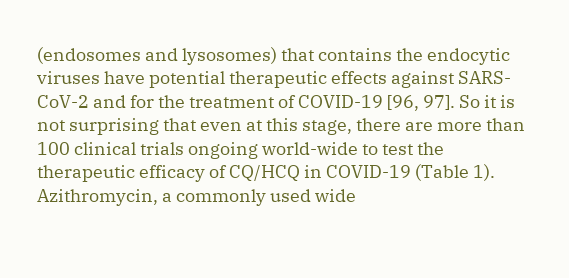(endosomes and lysosomes) that contains the endocytic viruses have potential therapeutic effects against SARS-CoV-2 and for the treatment of COVID-19 [96, 97]. So it is not surprising that even at this stage, there are more than 100 clinical trials ongoing world-wide to test the therapeutic efficacy of CQ/HCQ in COVID-19 (Table 1). Azithromycin, a commonly used wide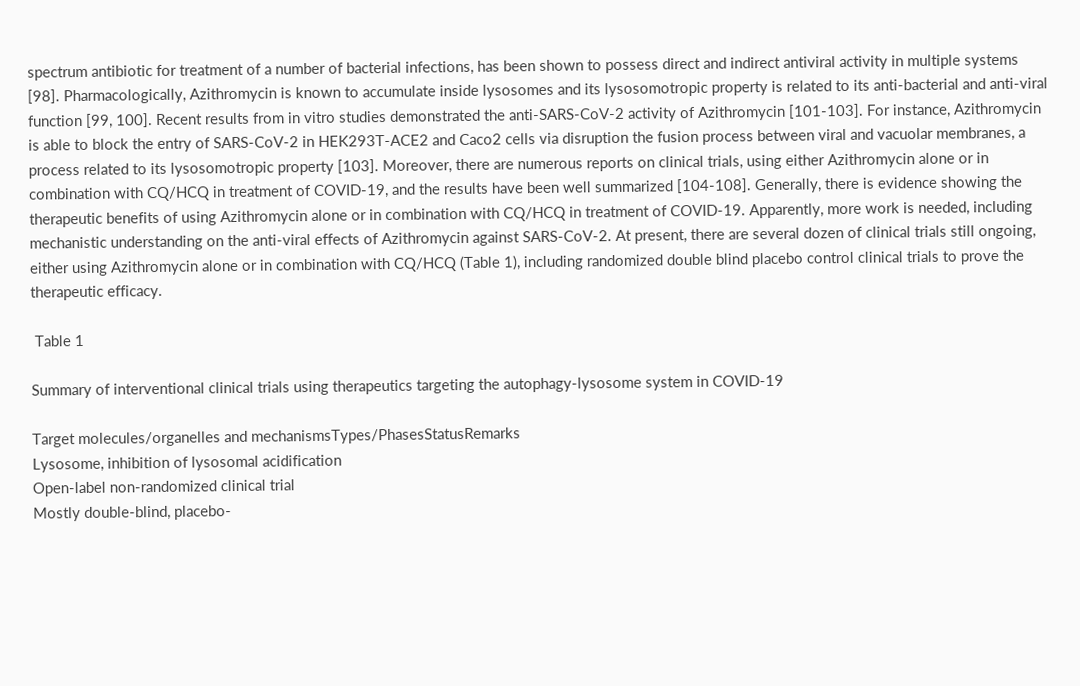spectrum antibiotic for treatment of a number of bacterial infections, has been shown to possess direct and indirect antiviral activity in multiple systems [98]. Pharmacologically, Azithromycin is known to accumulate inside lysosomes and its lysosomotropic property is related to its anti-bacterial and anti-viral function [99, 100]. Recent results from in vitro studies demonstrated the anti-SARS-CoV-2 activity of Azithromycin [101-103]. For instance, Azithromycin is able to block the entry of SARS-CoV-2 in HEK293T-ACE2 and Caco2 cells via disruption the fusion process between viral and vacuolar membranes, a process related to its lysosomotropic property [103]. Moreover, there are numerous reports on clinical trials, using either Azithromycin alone or in combination with CQ/HCQ in treatment of COVID-19, and the results have been well summarized [104-108]. Generally, there is evidence showing the therapeutic benefits of using Azithromycin alone or in combination with CQ/HCQ in treatment of COVID-19. Apparently, more work is needed, including mechanistic understanding on the anti-viral effects of Azithromycin against SARS-CoV-2. At present, there are several dozen of clinical trials still ongoing, either using Azithromycin alone or in combination with CQ/HCQ (Table 1), including randomized double blind placebo control clinical trials to prove the therapeutic efficacy.

 Table 1

Summary of interventional clinical trials using therapeutics targeting the autophagy-lysosome system in COVID-19

Target molecules/organelles and mechanismsTypes/PhasesStatusRemarks
Lysosome, inhibition of lysosomal acidification
Open-label non-randomized clinical trial
Mostly double-blind, placebo-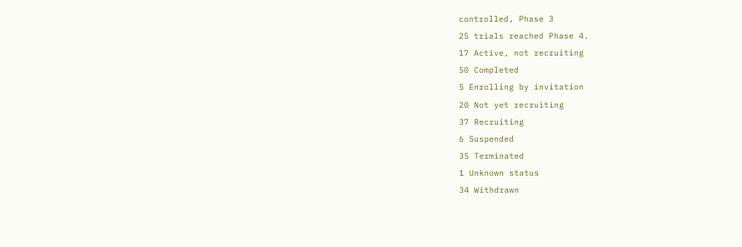controlled, Phase 3
25 trials reached Phase 4.
17 Active, not recruiting
50 Completed
5 Enrolling by invitation
20 Not yet recruiting
37 Recruiting
6 Suspended
35 Terminated
1 Unknown status
34 Withdrawn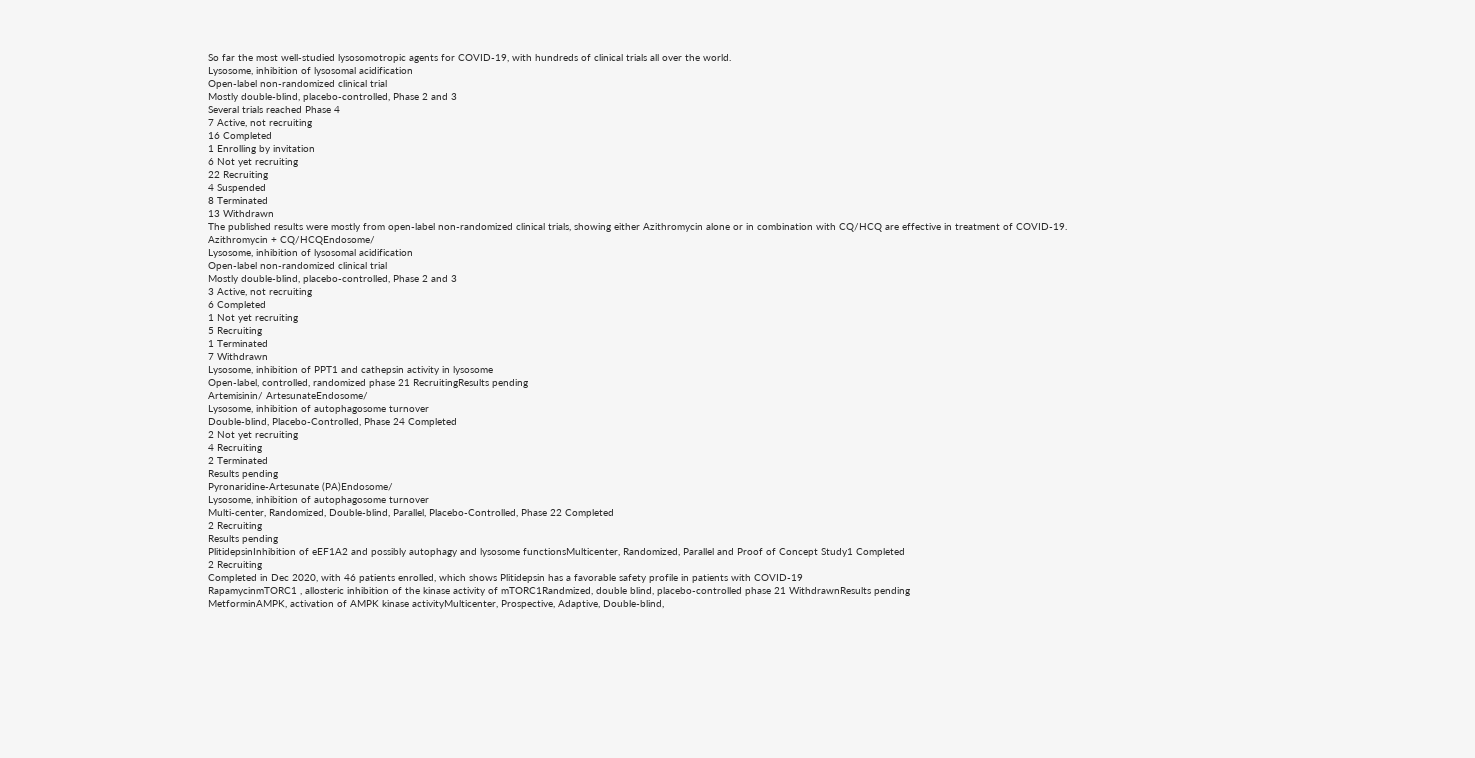So far the most well-studied lysosomotropic agents for COVID-19, with hundreds of clinical trials all over the world.
Lysosome, inhibition of lysosomal acidification
Open-label non-randomized clinical trial
Mostly double-blind, placebo-controlled, Phase 2 and 3
Several trials reached Phase 4
7 Active, not recruiting
16 Completed
1 Enrolling by invitation
6 Not yet recruiting
22 Recruiting
4 Suspended
8 Terminated
13 Withdrawn
The published results were mostly from open-label non-randomized clinical trials, showing either Azithromycin alone or in combination with CQ/HCQ are effective in treatment of COVID-19.
Azithromycin + CQ/HCQEndosome/
Lysosome, inhibition of lysosomal acidification
Open-label non-randomized clinical trial
Mostly double-blind, placebo-controlled, Phase 2 and 3
3 Active, not recruiting
6 Completed
1 Not yet recruiting
5 Recruiting
1 Terminated
7 Withdrawn
Lysosome, inhibition of PPT1 and cathepsin activity in lysosome
Open-label, controlled, randomized phase 21 RecruitingResults pending
Artemisinin/ ArtesunateEndosome/
Lysosome, inhibition of autophagosome turnover
Double-blind, Placebo-Controlled, Phase 24 Completed
2 Not yet recruiting
4 Recruiting
2 Terminated
Results pending
Pyronaridine-Artesunate (PA)Endosome/
Lysosome, inhibition of autophagosome turnover
Multi-center, Randomized, Double-blind, Parallel, Placebo-Controlled, Phase 22 Completed
2 Recruiting
Results pending
PlitidepsinInhibition of eEF1A2 and possibly autophagy and lysosome functionsMulticenter, Randomized, Parallel and Proof of Concept Study1 Completed
2 Recruiting
Completed in Dec 2020, with 46 patients enrolled, which shows Plitidepsin has a favorable safety profile in patients with COVID-19
RapamycinmTORC1 , allosteric inhibition of the kinase activity of mTORC1Randmized, double blind, placebo-controlled phase 21 WithdrawnResults pending
MetforminAMPK, activation of AMPK kinase activityMulticenter, Prospective, Adaptive, Double-blind,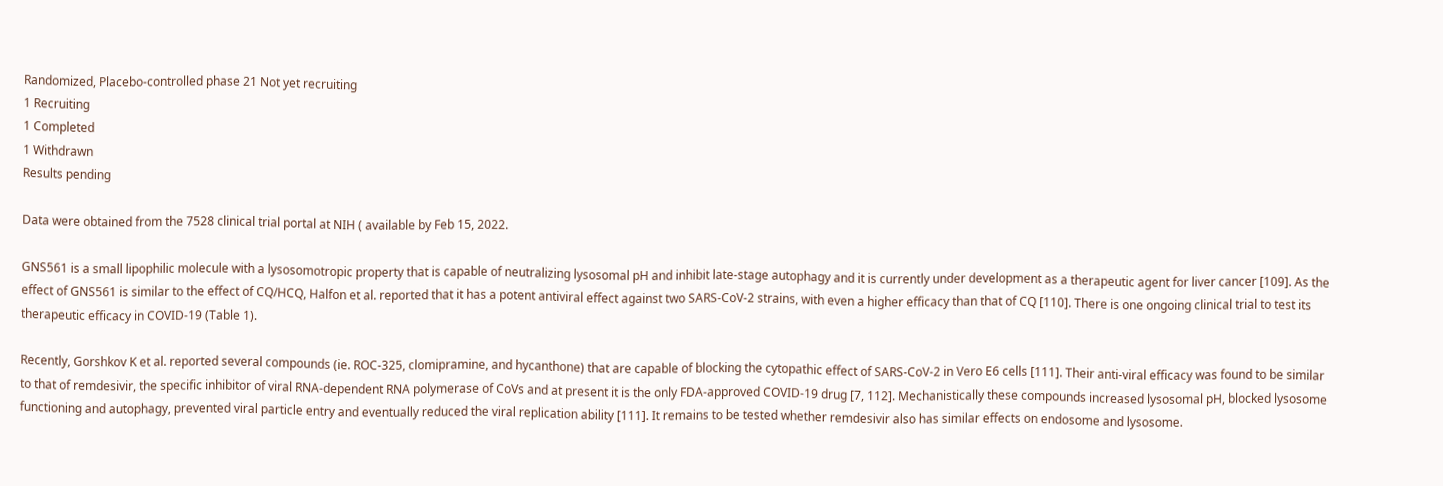Randomized, Placebo-controlled phase 21 Not yet recruiting
1 Recruiting
1 Completed
1 Withdrawn
Results pending

Data were obtained from the 7528 clinical trial portal at NIH ( available by Feb 15, 2022.

GNS561 is a small lipophilic molecule with a lysosomotropic property that is capable of neutralizing lysosomal pH and inhibit late-stage autophagy and it is currently under development as a therapeutic agent for liver cancer [109]. As the effect of GNS561 is similar to the effect of CQ/HCQ, Halfon et al. reported that it has a potent antiviral effect against two SARS-CoV-2 strains, with even a higher efficacy than that of CQ [110]. There is one ongoing clinical trial to test its therapeutic efficacy in COVID-19 (Table 1).

Recently, Gorshkov K et al. reported several compounds (ie. ROC-325, clomipramine, and hycanthone) that are capable of blocking the cytopathic effect of SARS-CoV-2 in Vero E6 cells [111]. Their anti-viral efficacy was found to be similar to that of remdesivir, the specific inhibitor of viral RNA-dependent RNA polymerase of CoVs and at present it is the only FDA-approved COVID-19 drug [7, 112]. Mechanistically these compounds increased lysosomal pH, blocked lysosome functioning and autophagy, prevented viral particle entry and eventually reduced the viral replication ability [111]. It remains to be tested whether remdesivir also has similar effects on endosome and lysosome.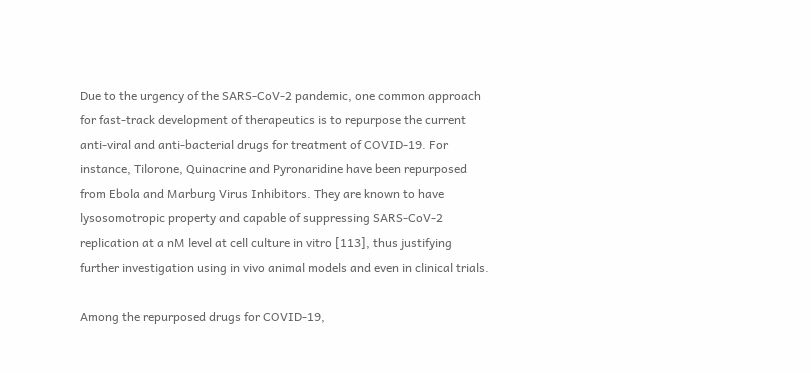Due to the urgency of the SARS-CoV-2 pandemic, one common approach for fast-track development of therapeutics is to repurpose the current anti-viral and anti-bacterial drugs for treatment of COVID-19. For instance, Tilorone, Quinacrine and Pyronaridine have been repurposed from Ebola and Marburg Virus Inhibitors. They are known to have lysosomotropic property and capable of suppressing SARS-CoV-2 replication at a nM level at cell culture in vitro [113], thus justifying further investigation using in vivo animal models and even in clinical trials.

Among the repurposed drugs for COVID-19,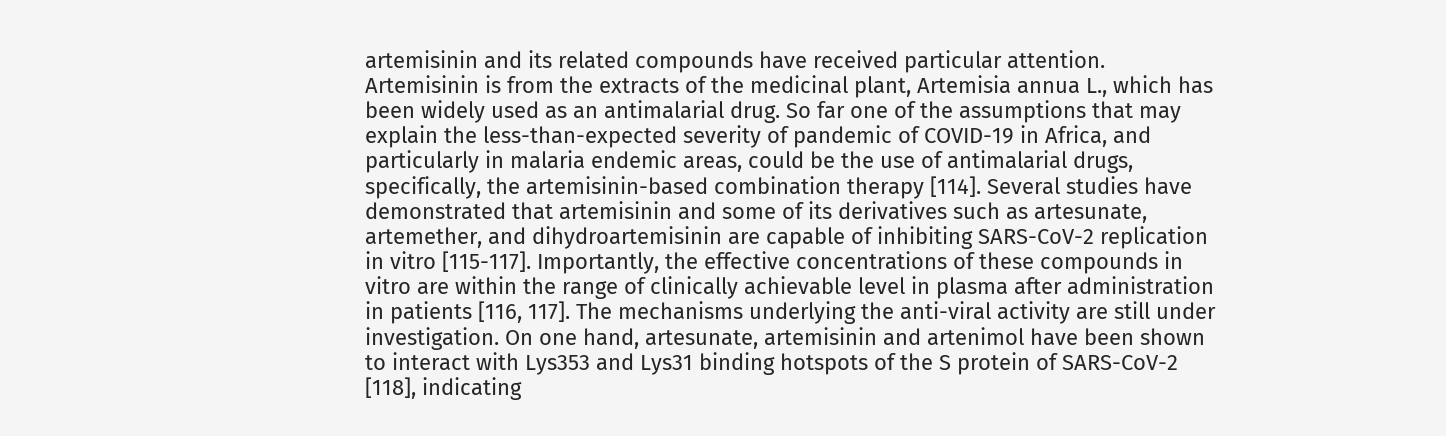artemisinin and its related compounds have received particular attention. Artemisinin is from the extracts of the medicinal plant, Artemisia annua L., which has been widely used as an antimalarial drug. So far one of the assumptions that may explain the less-than-expected severity of pandemic of COVID-19 in Africa, and particularly in malaria endemic areas, could be the use of antimalarial drugs, specifically, the artemisinin-based combination therapy [114]. Several studies have demonstrated that artemisinin and some of its derivatives such as artesunate, artemether, and dihydroartemisinin are capable of inhibiting SARS-CoV-2 replication in vitro [115-117]. Importantly, the effective concentrations of these compounds in vitro are within the range of clinically achievable level in plasma after administration in patients [116, 117]. The mechanisms underlying the anti-viral activity are still under investigation. On one hand, artesunate, artemisinin and artenimol have been shown to interact with Lys353 and Lys31 binding hotspots of the S protein of SARS-CoV-2 [118], indicating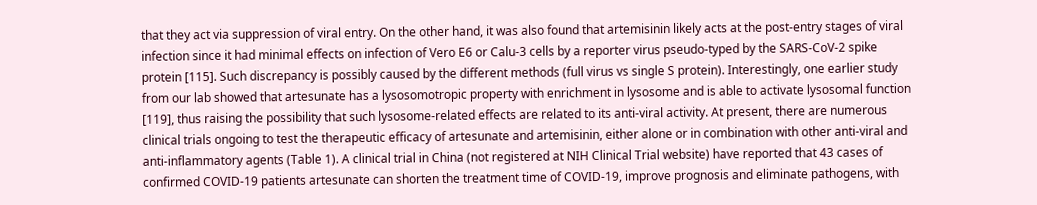that they act via suppression of viral entry. On the other hand, it was also found that artemisinin likely acts at the post-entry stages of viral infection since it had minimal effects on infection of Vero E6 or Calu-3 cells by a reporter virus pseudo-typed by the SARS-CoV-2 spike protein [115]. Such discrepancy is possibly caused by the different methods (full virus vs single S protein). Interestingly, one earlier study from our lab showed that artesunate has a lysosomotropic property with enrichment in lysosome and is able to activate lysosomal function [119], thus raising the possibility that such lysosome-related effects are related to its anti-viral activity. At present, there are numerous clinical trials ongoing to test the therapeutic efficacy of artesunate and artemisinin, either alone or in combination with other anti-viral and anti-inflammatory agents (Table 1). A clinical trial in China (not registered at NIH Clinical Trial website) have reported that 43 cases of confirmed COVID-19 patients artesunate can shorten the treatment time of COVID-19, improve prognosis and eliminate pathogens, with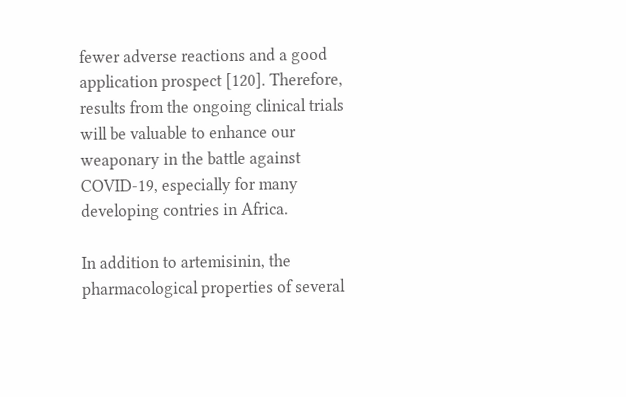fewer adverse reactions and a good application prospect [120]. Therefore, results from the ongoing clinical trials will be valuable to enhance our weaponary in the battle against COVID-19, especially for many developing contries in Africa.

In addition to artemisinin, the pharmacological properties of several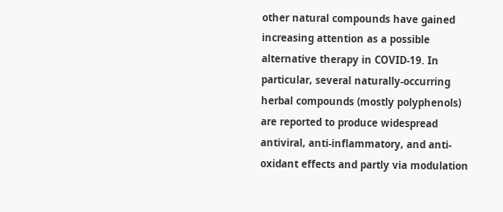other natural compounds have gained increasing attention as a possible alternative therapy in COVID-19. In particular, several naturally-occurring herbal compounds (mostly polyphenols) are reported to produce widespread antiviral, anti-inflammatory, and anti-oxidant effects and partly via modulation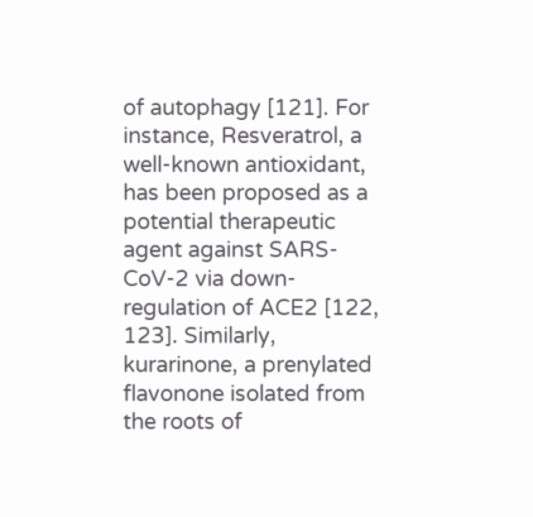of autophagy [121]. For instance, Resveratrol, a well-known antioxidant, has been proposed as a potential therapeutic agent against SARS-CoV-2 via down-regulation of ACE2 [122, 123]. Similarly, kurarinone, a prenylated flavonone isolated from the roots of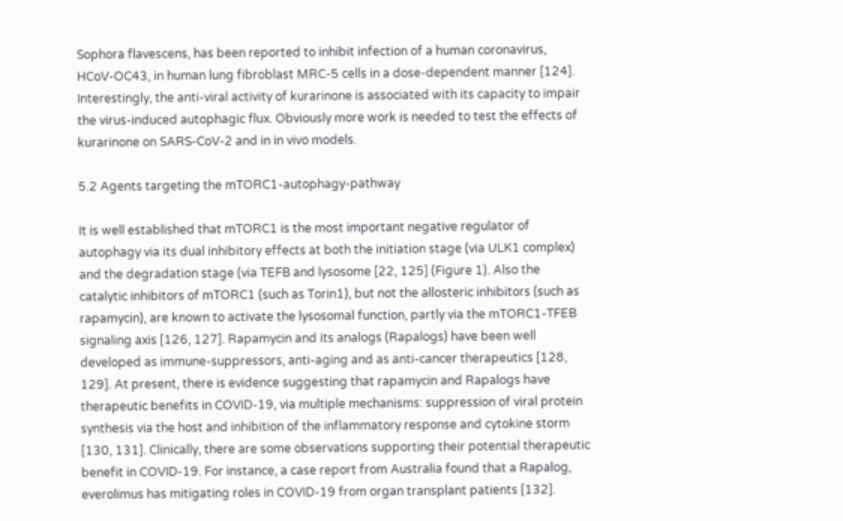Sophora flavescens, has been reported to inhibit infection of a human coronavirus, HCoV-OC43, in human lung fibroblast MRC-5 cells in a dose-dependent manner [124]. Interestingly, the anti-viral activity of kurarinone is associated with its capacity to impair the virus-induced autophagic flux. Obviously more work is needed to test the effects of kurarinone on SARS-CoV-2 and in in vivo models.

5.2 Agents targeting the mTORC1-autophagy-pathway

It is well established that mTORC1 is the most important negative regulator of autophagy via its dual inhibitory effects at both the initiation stage (via ULK1 complex) and the degradation stage (via TEFB and lysosome [22, 125] (Figure 1). Also the catalytic inhibitors of mTORC1 (such as Torin1), but not the allosteric inhibitors (such as rapamycin), are known to activate the lysosomal function, partly via the mTORC1-TFEB signaling axis [126, 127]. Rapamycin and its analogs (Rapalogs) have been well developed as immune-suppressors, anti-aging and as anti-cancer therapeutics [128, 129]. At present, there is evidence suggesting that rapamycin and Rapalogs have therapeutic benefits in COVID-19, via multiple mechanisms: suppression of viral protein synthesis via the host and inhibition of the inflammatory response and cytokine storm [130, 131]. Clinically, there are some observations supporting their potential therapeutic benefit in COVID-19. For instance, a case report from Australia found that a Rapalog, everolimus has mitigating roles in COVID-19 from organ transplant patients [132].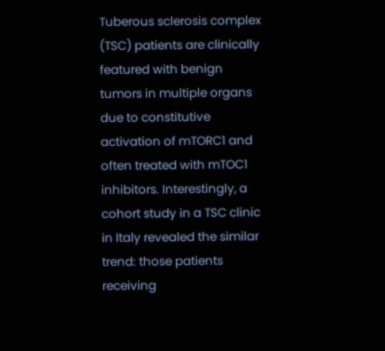Tuberous sclerosis complex (TSC) patients are clinically featured with benign tumors in multiple organs due to constitutive activation of mTORC1 and often treated with mTOC1 inhibitors. Interestingly, a cohort study in a TSC clinic in Italy revealed the similar trend: those patients receiving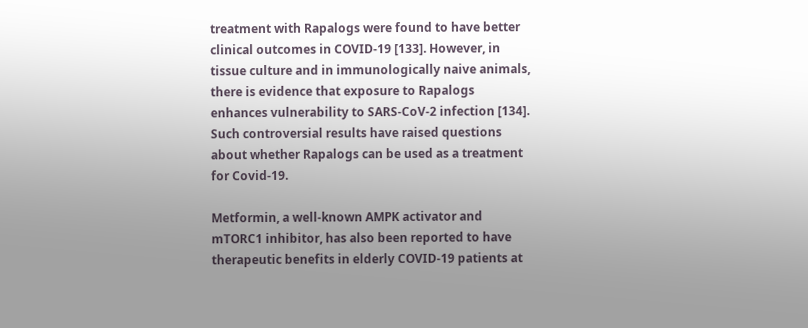treatment with Rapalogs were found to have better clinical outcomes in COVID-19 [133]. However, in tissue culture and in immunologically naive animals, there is evidence that exposure to Rapalogs enhances vulnerability to SARS-CoV-2 infection [134]. Such controversial results have raised questions about whether Rapalogs can be used as a treatment for Covid-19.

Metformin, a well-known AMPK activator and mTORC1 inhibitor, has also been reported to have therapeutic benefits in elderly COVID-19 patients at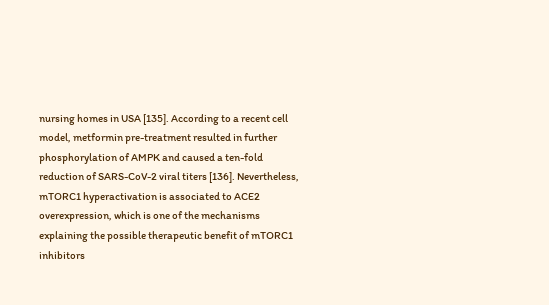nursing homes in USA [135]. According to a recent cell model, metformin pre-treatment resulted in further phosphorylation of AMPK and caused a ten-fold reduction of SARS-CoV-2 viral titers [136]. Nevertheless, mTORC1 hyperactivation is associated to ACE2 overexpression, which is one of the mechanisms explaining the possible therapeutic benefit of mTORC1 inhibitors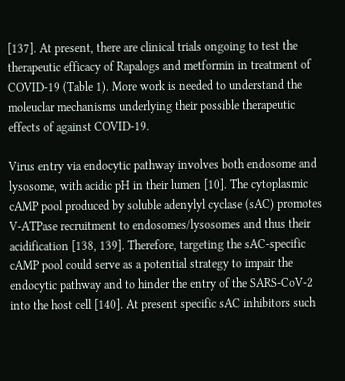[137]. At present, there are clinical trials ongoing to test the therapeutic efficacy of Rapalogs and metformin in treatment of COVID-19 (Table 1). More work is needed to understand the moleuclar mechanisms underlying their possible therapeutic effects of against COVID-19.

Virus entry via endocytic pathway involves both endosome and lysosome, with acidic pH in their lumen [10]. The cytoplasmic cAMP pool produced by soluble adenylyl cyclase (sAC) promotes V-ATPase recruitment to endosomes/lysosomes and thus their acidification [138, 139]. Therefore, targeting the sAC-specific cAMP pool could serve as a potential strategy to impair the endocytic pathway and to hinder the entry of the SARS-CoV-2 into the host cell [140]. At present specific sAC inhibitors such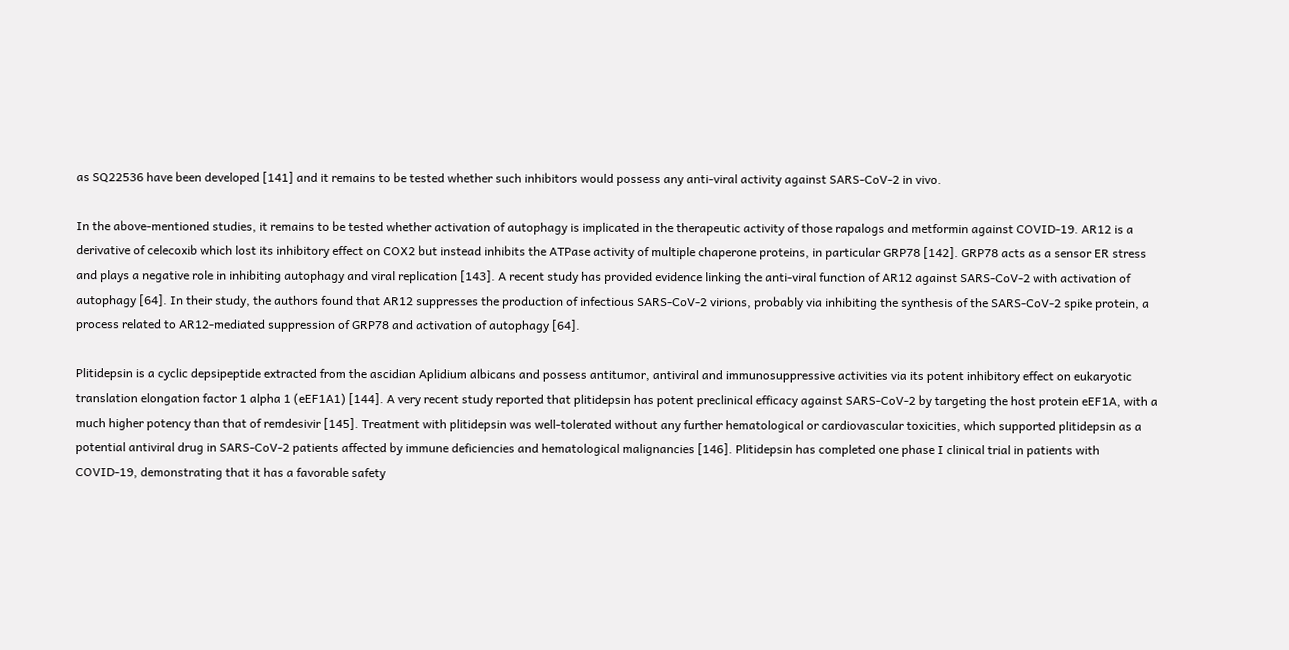as SQ22536 have been developed [141] and it remains to be tested whether such inhibitors would possess any anti-viral activity against SARS-CoV-2 in vivo.

In the above-mentioned studies, it remains to be tested whether activation of autophagy is implicated in the therapeutic activity of those rapalogs and metformin against COVID-19. AR12 is a derivative of celecoxib which lost its inhibitory effect on COX2 but instead inhibits the ATPase activity of multiple chaperone proteins, in particular GRP78 [142]. GRP78 acts as a sensor ER stress and plays a negative role in inhibiting autophagy and viral replication [143]. A recent study has provided evidence linking the anti-viral function of AR12 against SARS-CoV-2 with activation of autophagy [64]. In their study, the authors found that AR12 suppresses the production of infectious SARS-CoV-2 virions, probably via inhibiting the synthesis of the SARS-CoV-2 spike protein, a process related to AR12-mediated suppression of GRP78 and activation of autophagy [64].

Plitidepsin is a cyclic depsipeptide extracted from the ascidian Aplidium albicans and possess antitumor, antiviral and immunosuppressive activities via its potent inhibitory effect on eukaryotic translation elongation factor 1 alpha 1 (eEF1A1) [144]. A very recent study reported that plitidepsin has potent preclinical efficacy against SARS-CoV-2 by targeting the host protein eEF1A, with a much higher potency than that of remdesivir [145]. Treatment with plitidepsin was well-tolerated without any further hematological or cardiovascular toxicities, which supported plitidepsin as a potential antiviral drug in SARS-CoV-2 patients affected by immune deficiencies and hematological malignancies [146]. Plitidepsin has completed one phase I clinical trial in patients with COVID-19, demonstrating that it has a favorable safety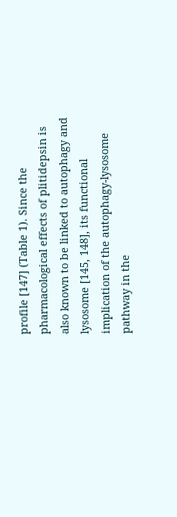profile [147] (Table 1). Since the pharmacological effects of plitidepsin is also known to be linked to autophagy and lysosome [145, 148], its functional implication of the autophagy-lysosome pathway in the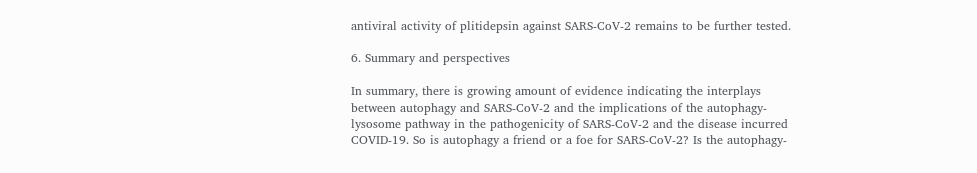antiviral activity of plitidepsin against SARS-CoV-2 remains to be further tested.

6. Summary and perspectives

In summary, there is growing amount of evidence indicating the interplays between autophagy and SARS-CoV-2 and the implications of the autophagy-lysosome pathway in the pathogenicity of SARS-CoV-2 and the disease incurred COVID-19. So is autophagy a friend or a foe for SARS-CoV-2? Is the autophagy-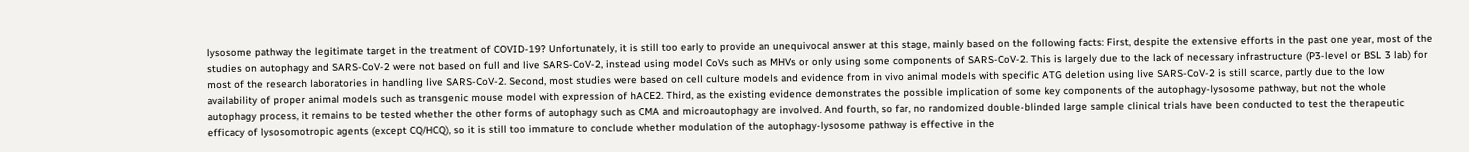lysosome pathway the legitimate target in the treatment of COVID-19? Unfortunately, it is still too early to provide an unequivocal answer at this stage, mainly based on the following facts: First, despite the extensive efforts in the past one year, most of the studies on autophagy and SARS-CoV-2 were not based on full and live SARS-CoV-2, instead using model CoVs such as MHVs or only using some components of SARS-CoV-2. This is largely due to the lack of necessary infrastructure (P3-level or BSL 3 lab) for most of the research laboratories in handling live SARS-CoV-2. Second, most studies were based on cell culture models and evidence from in vivo animal models with specific ATG deletion using live SARS-CoV-2 is still scarce, partly due to the low availability of proper animal models such as transgenic mouse model with expression of hACE2. Third, as the existing evidence demonstrates the possible implication of some key components of the autophagy-lysosome pathway, but not the whole autophagy process, it remains to be tested whether the other forms of autophagy such as CMA and microautophagy are involved. And fourth, so far, no randomized double-blinded large sample clinical trials have been conducted to test the therapeutic efficacy of lysosomotropic agents (except CQ/HCQ), so it is still too immature to conclude whether modulation of the autophagy-lysosome pathway is effective in the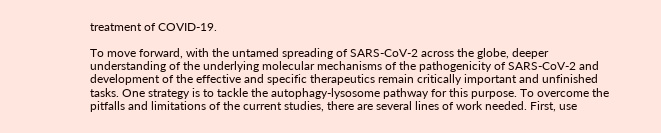treatment of COVID-19.

To move forward, with the untamed spreading of SARS-CoV-2 across the globe, deeper understanding of the underlying molecular mechanisms of the pathogenicity of SARS-CoV-2 and development of the effective and specific therapeutics remain critically important and unfinished tasks. One strategy is to tackle the autophagy-lysosome pathway for this purpose. To overcome the pitfalls and limitations of the current studies, there are several lines of work needed. First, use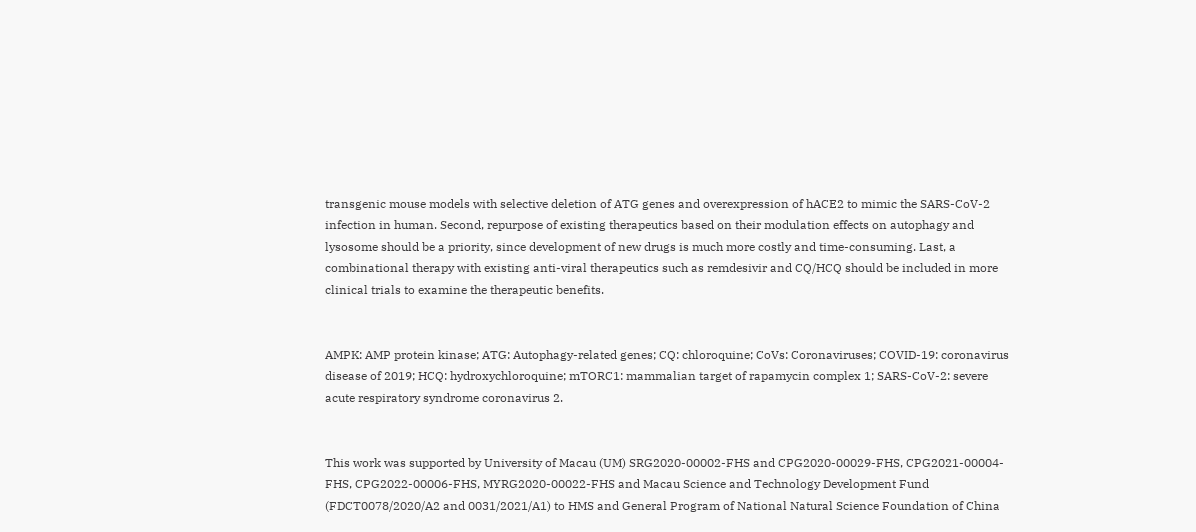transgenic mouse models with selective deletion of ATG genes and overexpression of hACE2 to mimic the SARS-CoV-2 infection in human. Second, repurpose of existing therapeutics based on their modulation effects on autophagy and lysosome should be a priority, since development of new drugs is much more costly and time-consuming. Last, a combinational therapy with existing anti-viral therapeutics such as remdesivir and CQ/HCQ should be included in more clinical trials to examine the therapeutic benefits.


AMPK: AMP protein kinase; ATG: Autophagy-related genes; CQ: chloroquine; CoVs: Coronaviruses; COVID-19: coronavirus disease of 2019; HCQ: hydroxychloroquine; mTORC1: mammalian target of rapamycin complex 1; SARS-CoV-2: severe acute respiratory syndrome coronavirus 2.


This work was supported by University of Macau (UM) SRG2020-00002-FHS and CPG2020-00029-FHS, CPG2021-00004-FHS, CPG2022-00006-FHS, MYRG2020-00022-FHS and Macau Science and Technology Development Fund (FDCT0078/2020/A2 and 0031/2021/A1) to HMS and General Program of National Natural Science Foundation of China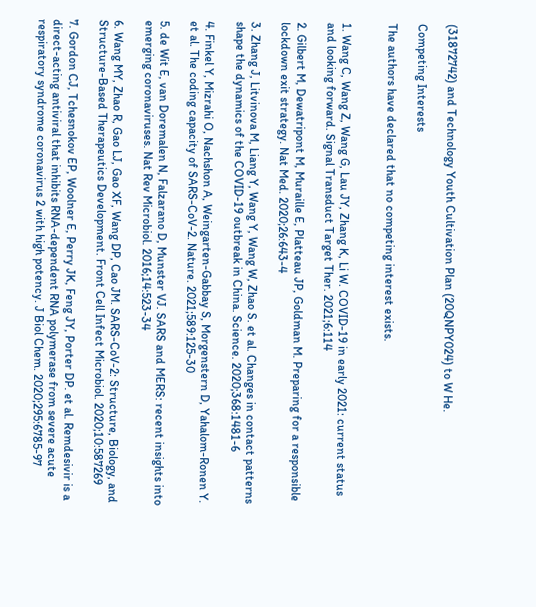(31872742) and Technology Youth Cultivation Plan (20QNPY024) to W He.

Competing Interests

The authors have declared that no competing interest exists.


1. Wang C, Wang Z, Wang G, Lau JY, Zhang K, Li W. COVID-19 in early 2021: current status and looking forward. Signal Transduct Target Ther. 2021;6:114

2. Gilbert M, Dewatripont M, Muraille E, Platteau JP, Goldman M. Preparing for a responsible lockdown exit strategy. Nat Med. 2020;26:643-4

3. Zhang J, Litvinova M, Liang Y, Wang Y, Wang W, Zhao S. et al. Changes in contact patterns shape the dynamics of the COVID-19 outbreak in China. Science. 2020;368:1481-6

4. Finkel Y, Mizrahi O, Nachshon A, Weingarten-Gabbay S, Morgenstern D, Yahalom-Ronen Y. et al. The coding capacity of SARS-CoV-2. Nature. 2021;589:125-30

5. de Wit E, van Doremalen N, Falzarano D, Munster VJ. SARS and MERS: recent insights into emerging coronaviruses. Nat Rev Microbiol. 2016;14:523-34

6. Wang MY, Zhao R, Gao LJ, Gao XF, Wang DP, Cao JM. SARS-CoV-2: Structure, Biology, and Structure-Based Therapeutics Development. Front Cell Infect Microbiol. 2020;10:587269

7. Gordon CJ, Tchesnokov EP, Woolner E, Perry JK, Feng JY, Porter DP. et al. Remdesivir is a direct-acting antiviral that inhibits RNA-dependent RNA polymerase from severe acute respiratory syndrome coronavirus 2 with high potency. J Biol Chem. 2020;295:6785-97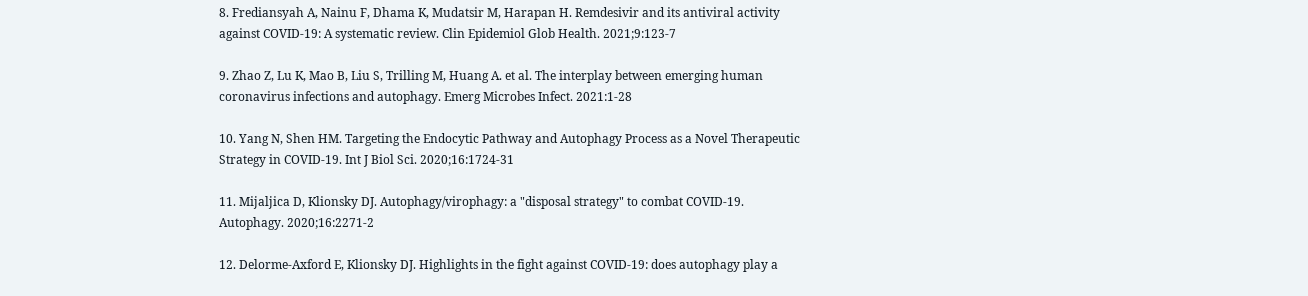8. Frediansyah A, Nainu F, Dhama K, Mudatsir M, Harapan H. Remdesivir and its antiviral activity against COVID-19: A systematic review. Clin Epidemiol Glob Health. 2021;9:123-7

9. Zhao Z, Lu K, Mao B, Liu S, Trilling M, Huang A. et al. The interplay between emerging human coronavirus infections and autophagy. Emerg Microbes Infect. 2021:1-28

10. Yang N, Shen HM. Targeting the Endocytic Pathway and Autophagy Process as a Novel Therapeutic Strategy in COVID-19. Int J Biol Sci. 2020;16:1724-31

11. Mijaljica D, Klionsky DJ. Autophagy/virophagy: a "disposal strategy" to combat COVID-19. Autophagy. 2020;16:2271-2

12. Delorme-Axford E, Klionsky DJ. Highlights in the fight against COVID-19: does autophagy play a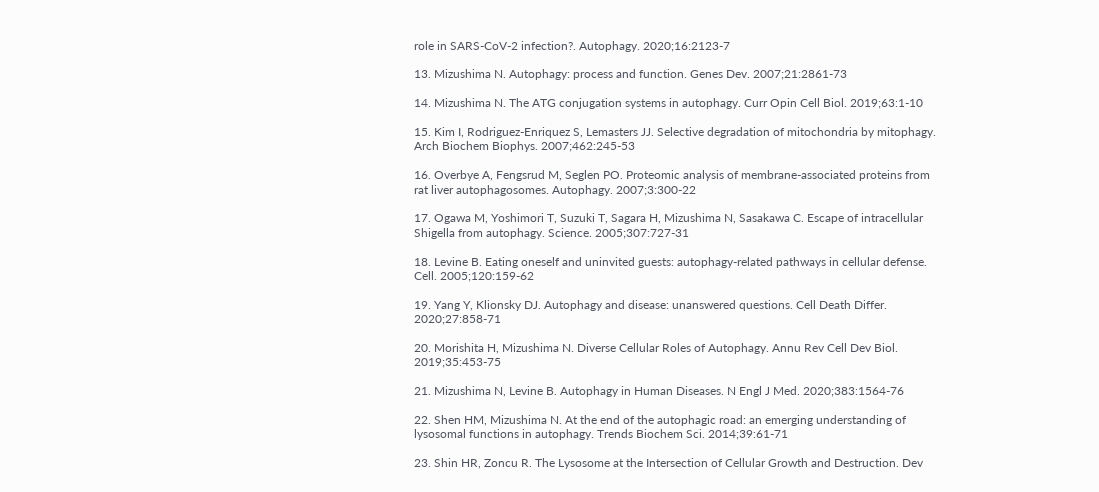role in SARS-CoV-2 infection?. Autophagy. 2020;16:2123-7

13. Mizushima N. Autophagy: process and function. Genes Dev. 2007;21:2861-73

14. Mizushima N. The ATG conjugation systems in autophagy. Curr Opin Cell Biol. 2019;63:1-10

15. Kim I, Rodriguez-Enriquez S, Lemasters JJ. Selective degradation of mitochondria by mitophagy. Arch Biochem Biophys. 2007;462:245-53

16. Overbye A, Fengsrud M, Seglen PO. Proteomic analysis of membrane-associated proteins from rat liver autophagosomes. Autophagy. 2007;3:300-22

17. Ogawa M, Yoshimori T, Suzuki T, Sagara H, Mizushima N, Sasakawa C. Escape of intracellular Shigella from autophagy. Science. 2005;307:727-31

18. Levine B. Eating oneself and uninvited guests: autophagy-related pathways in cellular defense. Cell. 2005;120:159-62

19. Yang Y, Klionsky DJ. Autophagy and disease: unanswered questions. Cell Death Differ. 2020;27:858-71

20. Morishita H, Mizushima N. Diverse Cellular Roles of Autophagy. Annu Rev Cell Dev Biol. 2019;35:453-75

21. Mizushima N, Levine B. Autophagy in Human Diseases. N Engl J Med. 2020;383:1564-76

22. Shen HM, Mizushima N. At the end of the autophagic road: an emerging understanding of lysosomal functions in autophagy. Trends Biochem Sci. 2014;39:61-71

23. Shin HR, Zoncu R. The Lysosome at the Intersection of Cellular Growth and Destruction. Dev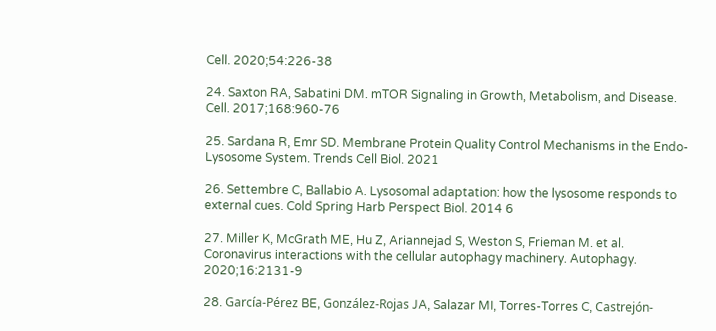Cell. 2020;54:226-38

24. Saxton RA, Sabatini DM. mTOR Signaling in Growth, Metabolism, and Disease. Cell. 2017;168:960-76

25. Sardana R, Emr SD. Membrane Protein Quality Control Mechanisms in the Endo-Lysosome System. Trends Cell Biol. 2021

26. Settembre C, Ballabio A. Lysosomal adaptation: how the lysosome responds to external cues. Cold Spring Harb Perspect Biol. 2014 6

27. Miller K, McGrath ME, Hu Z, Ariannejad S, Weston S, Frieman M. et al. Coronavirus interactions with the cellular autophagy machinery. Autophagy. 2020;16:2131-9

28. García-Pérez BE, González-Rojas JA, Salazar MI, Torres-Torres C, Castrejón-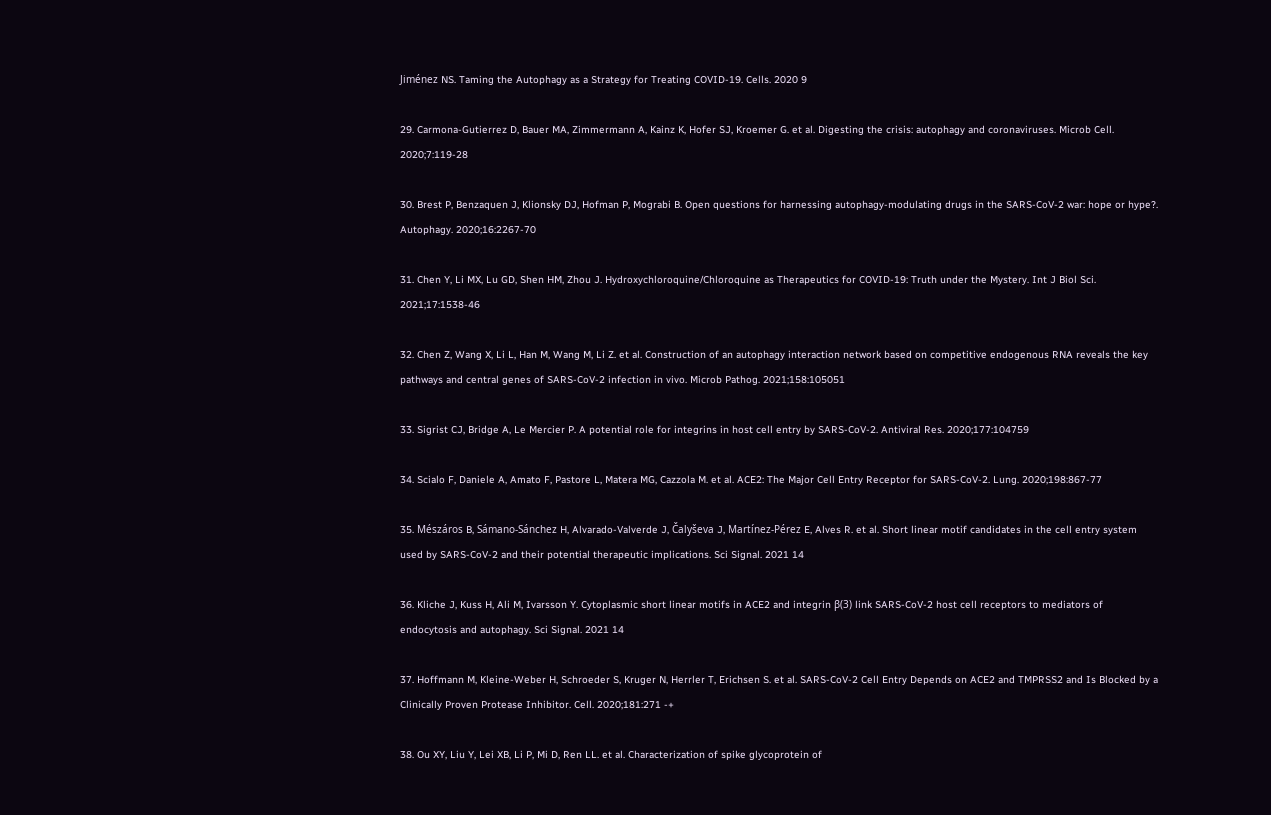Jiménez NS. Taming the Autophagy as a Strategy for Treating COVID-19. Cells. 2020 9

29. Carmona-Gutierrez D, Bauer MA, Zimmermann A, Kainz K, Hofer SJ, Kroemer G. et al. Digesting the crisis: autophagy and coronaviruses. Microb Cell. 2020;7:119-28

30. Brest P, Benzaquen J, Klionsky DJ, Hofman P, Mograbi B. Open questions for harnessing autophagy-modulating drugs in the SARS-CoV-2 war: hope or hype?. Autophagy. 2020;16:2267-70

31. Chen Y, Li MX, Lu GD, Shen HM, Zhou J. Hydroxychloroquine/Chloroquine as Therapeutics for COVID-19: Truth under the Mystery. Int J Biol Sci. 2021;17:1538-46

32. Chen Z, Wang X, Li L, Han M, Wang M, Li Z. et al. Construction of an autophagy interaction network based on competitive endogenous RNA reveals the key pathways and central genes of SARS-CoV-2 infection in vivo. Microb Pathog. 2021;158:105051

33. Sigrist CJ, Bridge A, Le Mercier P. A potential role for integrins in host cell entry by SARS-CoV-2. Antiviral Res. 2020;177:104759

34. Scialo F, Daniele A, Amato F, Pastore L, Matera MG, Cazzola M. et al. ACE2: The Major Cell Entry Receptor for SARS-CoV-2. Lung. 2020;198:867-77

35. Mészáros B, Sámano-Sánchez H, Alvarado-Valverde J, Čalyševa J, Martínez-Pérez E, Alves R. et al. Short linear motif candidates in the cell entry system used by SARS-CoV-2 and their potential therapeutic implications. Sci Signal. 2021 14

36. Kliche J, Kuss H, Ali M, Ivarsson Y. Cytoplasmic short linear motifs in ACE2 and integrin β(3) link SARS-CoV-2 host cell receptors to mediators of endocytosis and autophagy. Sci Signal. 2021 14

37. Hoffmann M, Kleine-Weber H, Schroeder S, Kruger N, Herrler T, Erichsen S. et al. SARS-CoV-2 Cell Entry Depends on ACE2 and TMPRSS2 and Is Blocked by a Clinically Proven Protease Inhibitor. Cell. 2020;181:271 -+

38. Ou XY, Liu Y, Lei XB, Li P, Mi D, Ren LL. et al. Characterization of spike glycoprotein of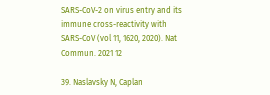SARS-CoV-2 on virus entry and its immune cross-reactivity with SARS-CoV (vol 11, 1620, 2020). Nat Commun. 2021 12

39. Naslavsky N, Caplan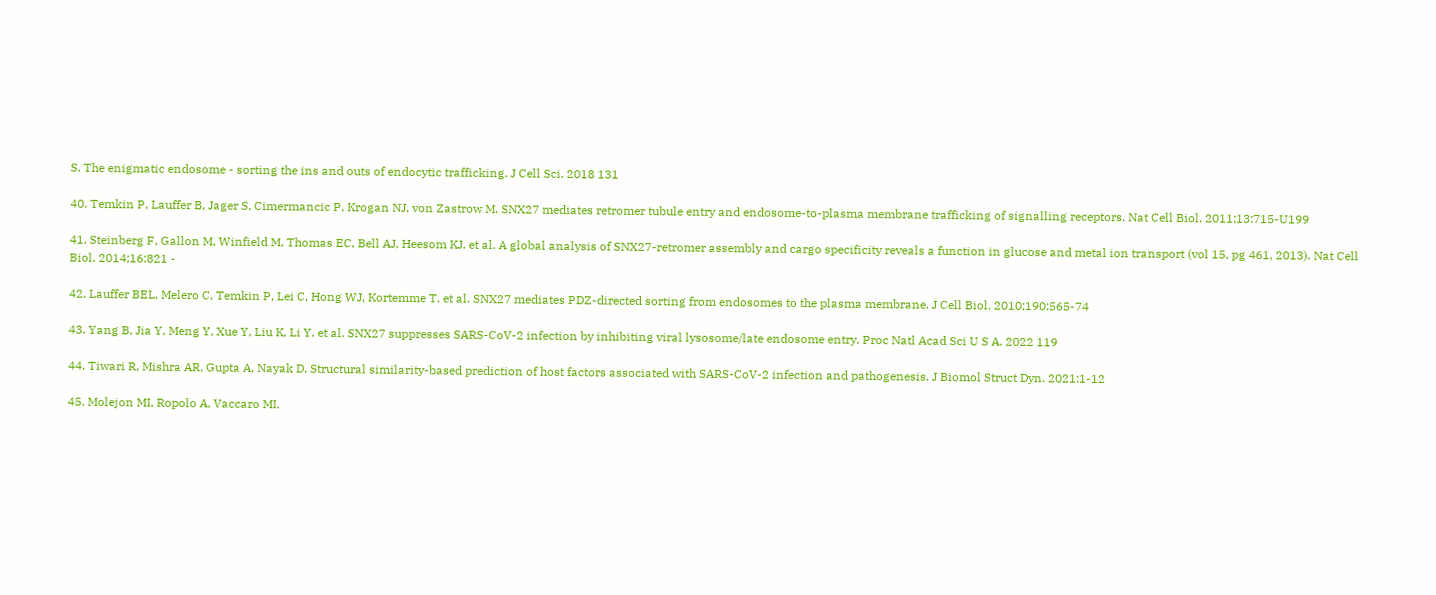S. The enigmatic endosome - sorting the ins and outs of endocytic trafficking. J Cell Sci. 2018 131

40. Temkin P, Lauffer B, Jager S, Cimermancic P, Krogan NJ, von Zastrow M. SNX27 mediates retromer tubule entry and endosome-to-plasma membrane trafficking of signalling receptors. Nat Cell Biol. 2011;13:715-U199

41. Steinberg F, Gallon M, Winfield M, Thomas EC, Bell AJ, Heesom KJ. et al. A global analysis of SNX27-retromer assembly and cargo specificity reveals a function in glucose and metal ion transport (vol 15, pg 461, 2013). Nat Cell Biol. 2014;16:821 -

42. Lauffer BEL, Melero C, Temkin P, Lei C, Hong WJ, Kortemme T. et al. SNX27 mediates PDZ-directed sorting from endosomes to the plasma membrane. J Cell Biol. 2010;190:565-74

43. Yang B, Jia Y, Meng Y, Xue Y, Liu K, Li Y. et al. SNX27 suppresses SARS-CoV-2 infection by inhibiting viral lysosome/late endosome entry. Proc Natl Acad Sci U S A. 2022 119

44. Tiwari R, Mishra AR, Gupta A, Nayak D. Structural similarity-based prediction of host factors associated with SARS-CoV-2 infection and pathogenesis. J Biomol Struct Dyn. 2021:1-12

45. Molejon MI, Ropolo A, Vaccaro MI.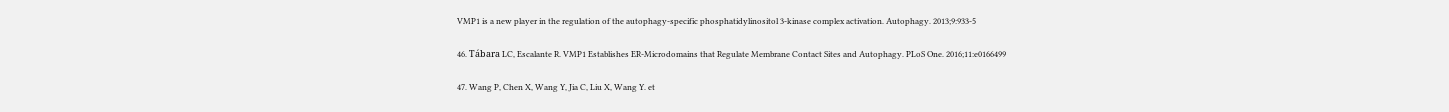VMP1 is a new player in the regulation of the autophagy-specific phosphatidylinositol 3-kinase complex activation. Autophagy. 2013;9:933-5

46. Tábara LC, Escalante R. VMP1 Establishes ER-Microdomains that Regulate Membrane Contact Sites and Autophagy. PLoS One. 2016;11:e0166499

47. Wang P, Chen X, Wang Y, Jia C, Liu X, Wang Y. et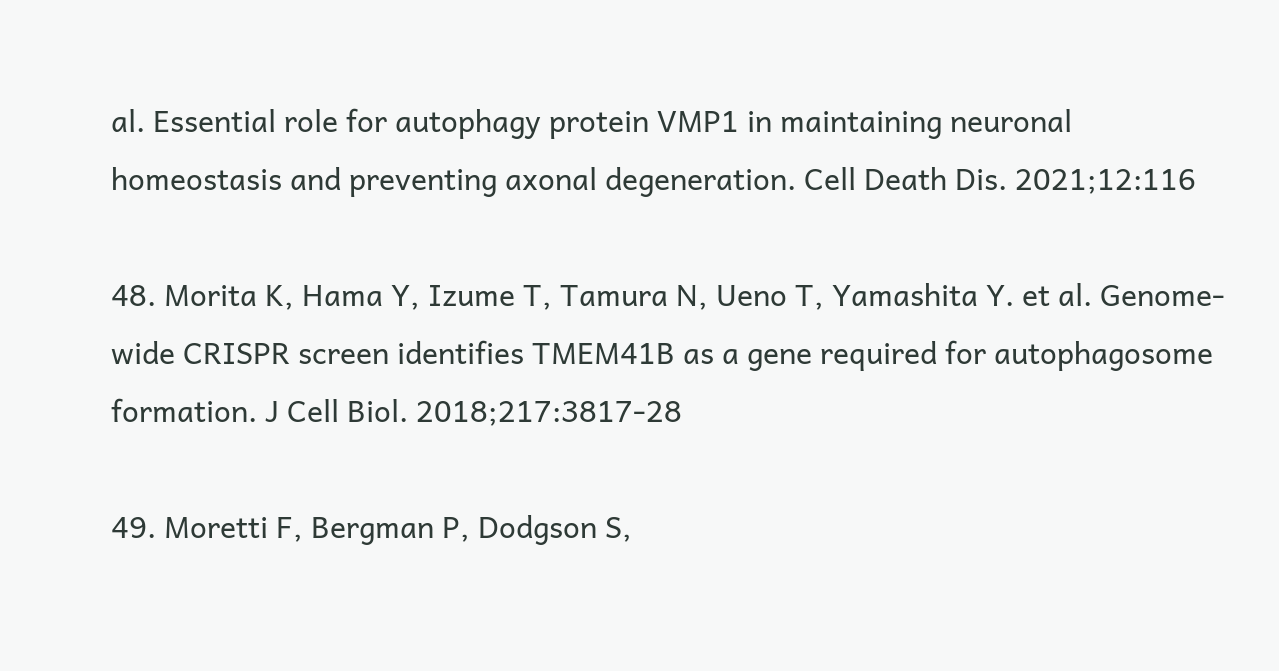al. Essential role for autophagy protein VMP1 in maintaining neuronal homeostasis and preventing axonal degeneration. Cell Death Dis. 2021;12:116

48. Morita K, Hama Y, Izume T, Tamura N, Ueno T, Yamashita Y. et al. Genome-wide CRISPR screen identifies TMEM41B as a gene required for autophagosome formation. J Cell Biol. 2018;217:3817-28

49. Moretti F, Bergman P, Dodgson S,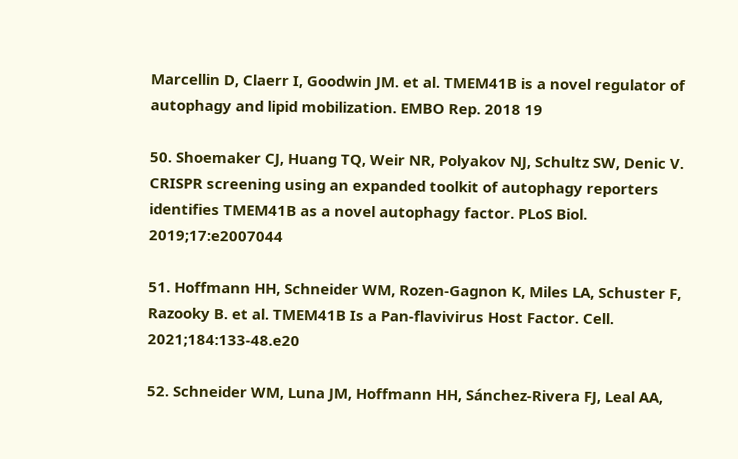Marcellin D, Claerr I, Goodwin JM. et al. TMEM41B is a novel regulator of autophagy and lipid mobilization. EMBO Rep. 2018 19

50. Shoemaker CJ, Huang TQ, Weir NR, Polyakov NJ, Schultz SW, Denic V. CRISPR screening using an expanded toolkit of autophagy reporters identifies TMEM41B as a novel autophagy factor. PLoS Biol. 2019;17:e2007044

51. Hoffmann HH, Schneider WM, Rozen-Gagnon K, Miles LA, Schuster F, Razooky B. et al. TMEM41B Is a Pan-flavivirus Host Factor. Cell. 2021;184:133-48.e20

52. Schneider WM, Luna JM, Hoffmann HH, Sánchez-Rivera FJ, Leal AA,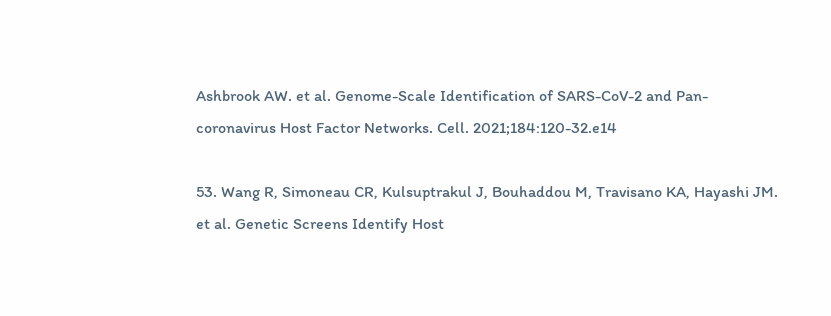Ashbrook AW. et al. Genome-Scale Identification of SARS-CoV-2 and Pan-coronavirus Host Factor Networks. Cell. 2021;184:120-32.e14

53. Wang R, Simoneau CR, Kulsuptrakul J, Bouhaddou M, Travisano KA, Hayashi JM. et al. Genetic Screens Identify Host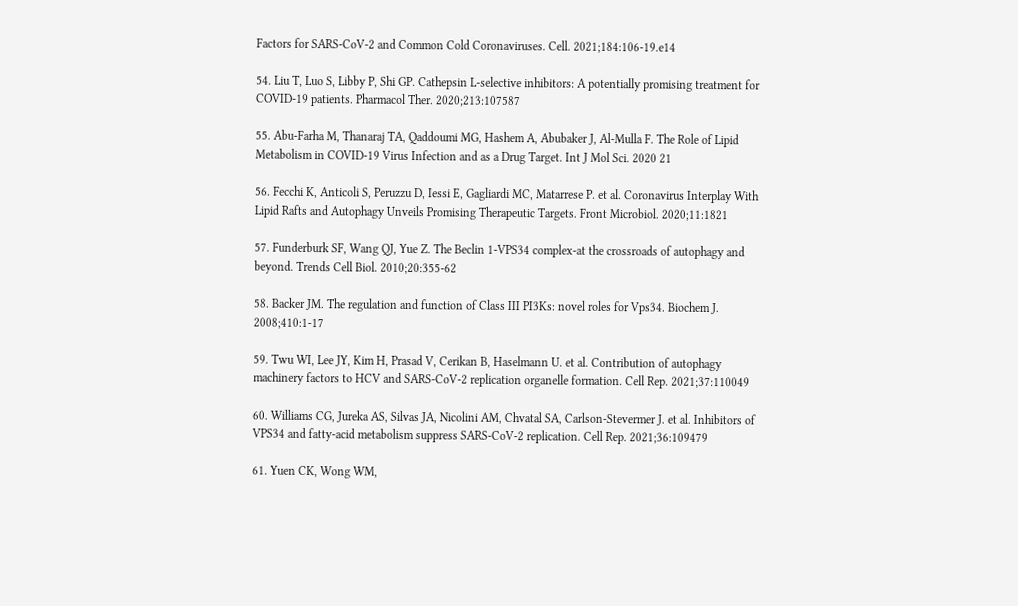Factors for SARS-CoV-2 and Common Cold Coronaviruses. Cell. 2021;184:106-19.e14

54. Liu T, Luo S, Libby P, Shi GP. Cathepsin L-selective inhibitors: A potentially promising treatment for COVID-19 patients. Pharmacol Ther. 2020;213:107587

55. Abu-Farha M, Thanaraj TA, Qaddoumi MG, Hashem A, Abubaker J, Al-Mulla F. The Role of Lipid Metabolism in COVID-19 Virus Infection and as a Drug Target. Int J Mol Sci. 2020 21

56. Fecchi K, Anticoli S, Peruzzu D, Iessi E, Gagliardi MC, Matarrese P. et al. Coronavirus Interplay With Lipid Rafts and Autophagy Unveils Promising Therapeutic Targets. Front Microbiol. 2020;11:1821

57. Funderburk SF, Wang QJ, Yue Z. The Beclin 1-VPS34 complex-at the crossroads of autophagy and beyond. Trends Cell Biol. 2010;20:355-62

58. Backer JM. The regulation and function of Class III PI3Ks: novel roles for Vps34. Biochem J. 2008;410:1-17

59. Twu WI, Lee JY, Kim H, Prasad V, Cerikan B, Haselmann U. et al. Contribution of autophagy machinery factors to HCV and SARS-CoV-2 replication organelle formation. Cell Rep. 2021;37:110049

60. Williams CG, Jureka AS, Silvas JA, Nicolini AM, Chvatal SA, Carlson-Stevermer J. et al. Inhibitors of VPS34 and fatty-acid metabolism suppress SARS-CoV-2 replication. Cell Rep. 2021;36:109479

61. Yuen CK, Wong WM,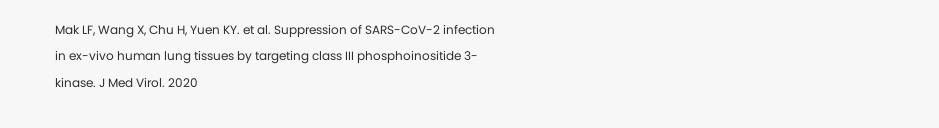Mak LF, Wang X, Chu H, Yuen KY. et al. Suppression of SARS-CoV-2 infection in ex-vivo human lung tissues by targeting class III phosphoinositide 3-kinase. J Med Virol. 2020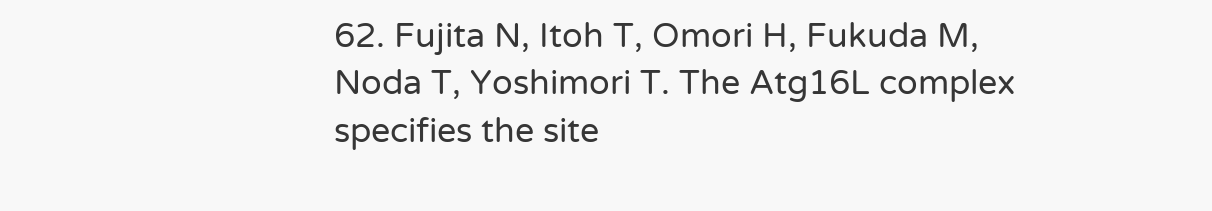62. Fujita N, Itoh T, Omori H, Fukuda M, Noda T, Yoshimori T. The Atg16L complex specifies the site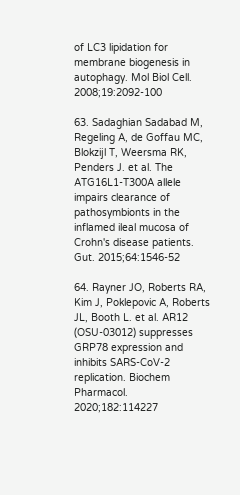of LC3 lipidation for membrane biogenesis in autophagy. Mol Biol Cell. 2008;19:2092-100

63. Sadaghian Sadabad M, Regeling A, de Goffau MC, Blokzijl T, Weersma RK, Penders J. et al. The ATG16L1-T300A allele impairs clearance of pathosymbionts in the inflamed ileal mucosa of Crohn's disease patients. Gut. 2015;64:1546-52

64. Rayner JO, Roberts RA, Kim J, Poklepovic A, Roberts JL, Booth L. et al. AR12 (OSU-03012) suppresses GRP78 expression and inhibits SARS-CoV-2 replication. Biochem Pharmacol. 2020;182:114227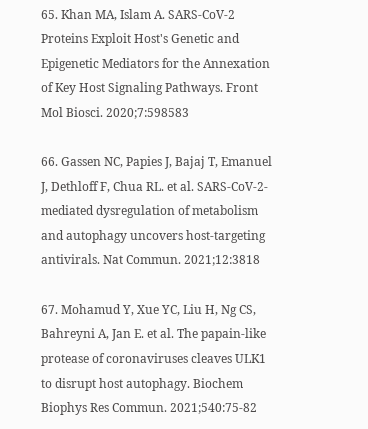65. Khan MA, Islam A. SARS-CoV-2 Proteins Exploit Host's Genetic and Epigenetic Mediators for the Annexation of Key Host Signaling Pathways. Front Mol Biosci. 2020;7:598583

66. Gassen NC, Papies J, Bajaj T, Emanuel J, Dethloff F, Chua RL. et al. SARS-CoV-2-mediated dysregulation of metabolism and autophagy uncovers host-targeting antivirals. Nat Commun. 2021;12:3818

67. Mohamud Y, Xue YC, Liu H, Ng CS, Bahreyni A, Jan E. et al. The papain-like protease of coronaviruses cleaves ULK1 to disrupt host autophagy. Biochem Biophys Res Commun. 2021;540:75-82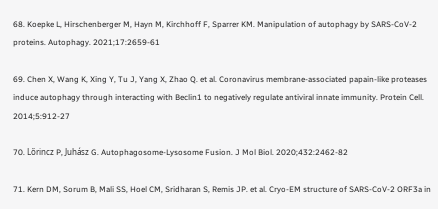68. Koepke L, Hirschenberger M, Hayn M, Kirchhoff F, Sparrer KM. Manipulation of autophagy by SARS-CoV-2 proteins. Autophagy. 2021;17:2659-61

69. Chen X, Wang K, Xing Y, Tu J, Yang X, Zhao Q. et al. Coronavirus membrane-associated papain-like proteases induce autophagy through interacting with Beclin1 to negatively regulate antiviral innate immunity. Protein Cell. 2014;5:912-27

70. Lőrincz P, Juhász G. Autophagosome-Lysosome Fusion. J Mol Biol. 2020;432:2462-82

71. Kern DM, Sorum B, Mali SS, Hoel CM, Sridharan S, Remis JP. et al. Cryo-EM structure of SARS-CoV-2 ORF3a in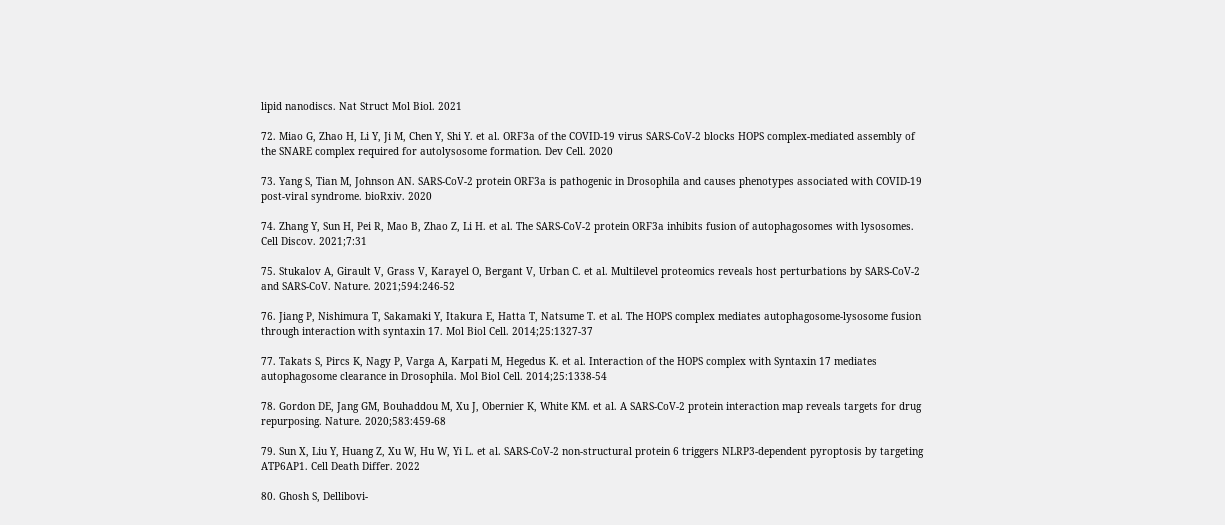lipid nanodiscs. Nat Struct Mol Biol. 2021

72. Miao G, Zhao H, Li Y, Ji M, Chen Y, Shi Y. et al. ORF3a of the COVID-19 virus SARS-CoV-2 blocks HOPS complex-mediated assembly of the SNARE complex required for autolysosome formation. Dev Cell. 2020

73. Yang S, Tian M, Johnson AN. SARS-CoV-2 protein ORF3a is pathogenic in Drosophila and causes phenotypes associated with COVID-19 post-viral syndrome. bioRxiv. 2020

74. Zhang Y, Sun H, Pei R, Mao B, Zhao Z, Li H. et al. The SARS-CoV-2 protein ORF3a inhibits fusion of autophagosomes with lysosomes. Cell Discov. 2021;7:31

75. Stukalov A, Girault V, Grass V, Karayel O, Bergant V, Urban C. et al. Multilevel proteomics reveals host perturbations by SARS-CoV-2 and SARS-CoV. Nature. 2021;594:246-52

76. Jiang P, Nishimura T, Sakamaki Y, Itakura E, Hatta T, Natsume T. et al. The HOPS complex mediates autophagosome-lysosome fusion through interaction with syntaxin 17. Mol Biol Cell. 2014;25:1327-37

77. Takats S, Pircs K, Nagy P, Varga A, Karpati M, Hegedus K. et al. Interaction of the HOPS complex with Syntaxin 17 mediates autophagosome clearance in Drosophila. Mol Biol Cell. 2014;25:1338-54

78. Gordon DE, Jang GM, Bouhaddou M, Xu J, Obernier K, White KM. et al. A SARS-CoV-2 protein interaction map reveals targets for drug repurposing. Nature. 2020;583:459-68

79. Sun X, Liu Y, Huang Z, Xu W, Hu W, Yi L. et al. SARS-CoV-2 non-structural protein 6 triggers NLRP3-dependent pyroptosis by targeting ATP6AP1. Cell Death Differ. 2022

80. Ghosh S, Dellibovi-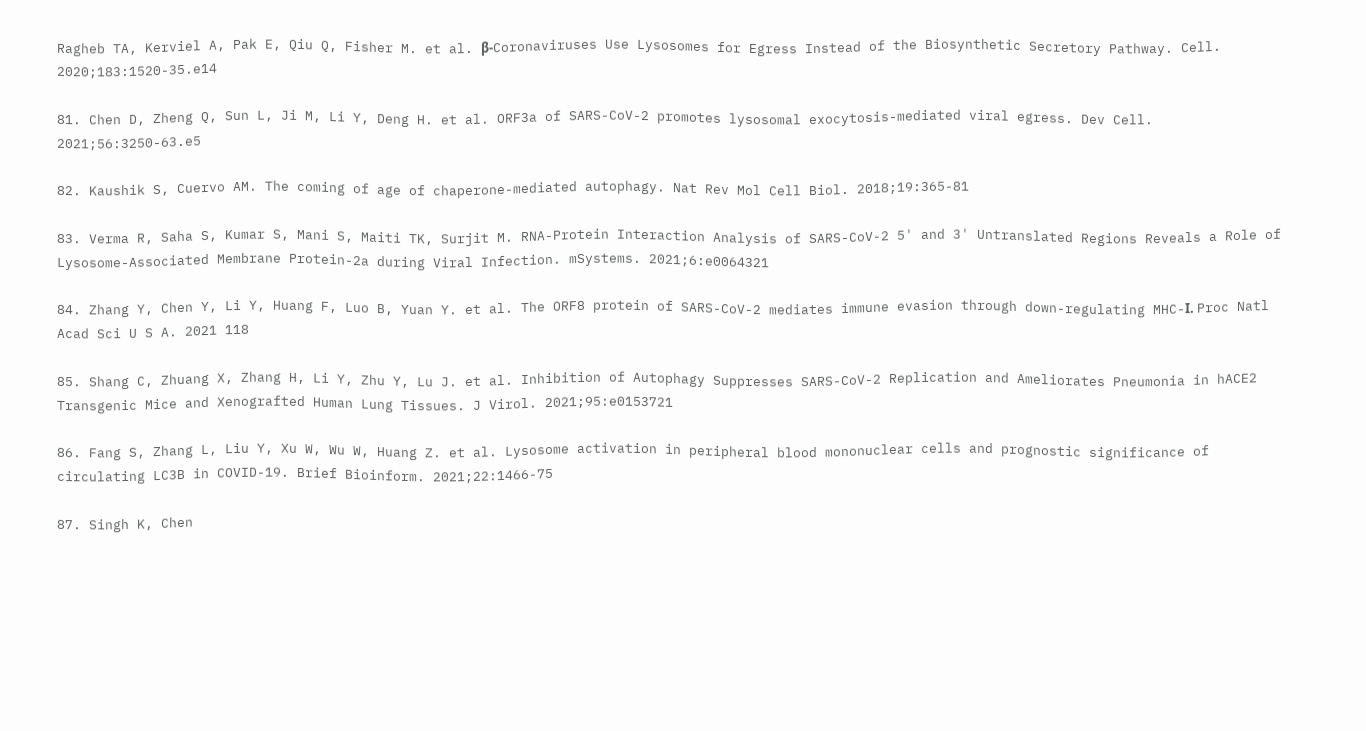Ragheb TA, Kerviel A, Pak E, Qiu Q, Fisher M. et al. β-Coronaviruses Use Lysosomes for Egress Instead of the Biosynthetic Secretory Pathway. Cell. 2020;183:1520-35.e14

81. Chen D, Zheng Q, Sun L, Ji M, Li Y, Deng H. et al. ORF3a of SARS-CoV-2 promotes lysosomal exocytosis-mediated viral egress. Dev Cell. 2021;56:3250-63.e5

82. Kaushik S, Cuervo AM. The coming of age of chaperone-mediated autophagy. Nat Rev Mol Cell Biol. 2018;19:365-81

83. Verma R, Saha S, Kumar S, Mani S, Maiti TK, Surjit M. RNA-Protein Interaction Analysis of SARS-CoV-2 5' and 3' Untranslated Regions Reveals a Role of Lysosome-Associated Membrane Protein-2a during Viral Infection. mSystems. 2021;6:e0064321

84. Zhang Y, Chen Y, Li Y, Huang F, Luo B, Yuan Y. et al. The ORF8 protein of SARS-CoV-2 mediates immune evasion through down-regulating MHC-Ι. Proc Natl Acad Sci U S A. 2021 118

85. Shang C, Zhuang X, Zhang H, Li Y, Zhu Y, Lu J. et al. Inhibition of Autophagy Suppresses SARS-CoV-2 Replication and Ameliorates Pneumonia in hACE2 Transgenic Mice and Xenografted Human Lung Tissues. J Virol. 2021;95:e0153721

86. Fang S, Zhang L, Liu Y, Xu W, Wu W, Huang Z. et al. Lysosome activation in peripheral blood mononuclear cells and prognostic significance of circulating LC3B in COVID-19. Brief Bioinform. 2021;22:1466-75

87. Singh K, Chen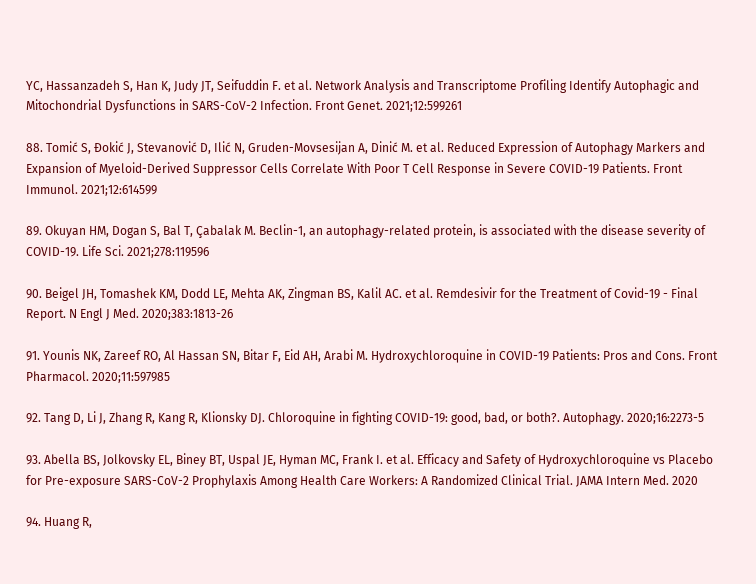YC, Hassanzadeh S, Han K, Judy JT, Seifuddin F. et al. Network Analysis and Transcriptome Profiling Identify Autophagic and Mitochondrial Dysfunctions in SARS-CoV-2 Infection. Front Genet. 2021;12:599261

88. Tomić S, Đokić J, Stevanović D, Ilić N, Gruden-Movsesijan A, Dinić M. et al. Reduced Expression of Autophagy Markers and Expansion of Myeloid-Derived Suppressor Cells Correlate With Poor T Cell Response in Severe COVID-19 Patients. Front Immunol. 2021;12:614599

89. Okuyan HM, Dogan S, Bal T, Çabalak M. Beclin-1, an autophagy-related protein, is associated with the disease severity of COVID-19. Life Sci. 2021;278:119596

90. Beigel JH, Tomashek KM, Dodd LE, Mehta AK, Zingman BS, Kalil AC. et al. Remdesivir for the Treatment of Covid-19 - Final Report. N Engl J Med. 2020;383:1813-26

91. Younis NK, Zareef RO, Al Hassan SN, Bitar F, Eid AH, Arabi M. Hydroxychloroquine in COVID-19 Patients: Pros and Cons. Front Pharmacol. 2020;11:597985

92. Tang D, Li J, Zhang R, Kang R, Klionsky DJ. Chloroquine in fighting COVID-19: good, bad, or both?. Autophagy. 2020;16:2273-5

93. Abella BS, Jolkovsky EL, Biney BT, Uspal JE, Hyman MC, Frank I. et al. Efficacy and Safety of Hydroxychloroquine vs Placebo for Pre-exposure SARS-CoV-2 Prophylaxis Among Health Care Workers: A Randomized Clinical Trial. JAMA Intern Med. 2020

94. Huang R,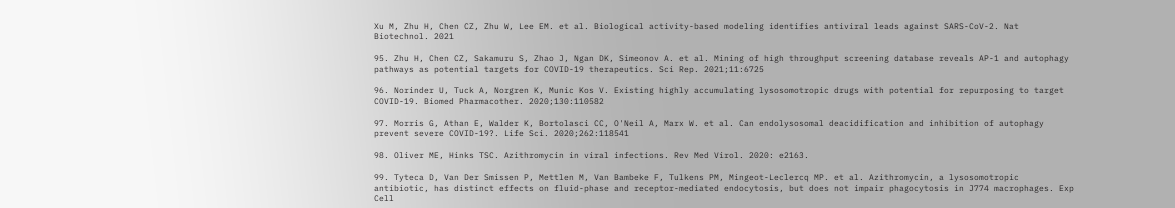Xu M, Zhu H, Chen CZ, Zhu W, Lee EM. et al. Biological activity-based modeling identifies antiviral leads against SARS-CoV-2. Nat Biotechnol. 2021

95. Zhu H, Chen CZ, Sakamuru S, Zhao J, Ngan DK, Simeonov A. et al. Mining of high throughput screening database reveals AP-1 and autophagy pathways as potential targets for COVID-19 therapeutics. Sci Rep. 2021;11:6725

96. Norinder U, Tuck A, Norgren K, Munic Kos V. Existing highly accumulating lysosomotropic drugs with potential for repurposing to target COVID-19. Biomed Pharmacother. 2020;130:110582

97. Morris G, Athan E, Walder K, Bortolasci CC, O'Neil A, Marx W. et al. Can endolysosomal deacidification and inhibition of autophagy prevent severe COVID-19?. Life Sci. 2020;262:118541

98. Oliver ME, Hinks TSC. Azithromycin in viral infections. Rev Med Virol. 2020: e2163.

99. Tyteca D, Van Der Smissen P, Mettlen M, Van Bambeke F, Tulkens PM, Mingeot-Leclercq MP. et al. Azithromycin, a lysosomotropic antibiotic, has distinct effects on fluid-phase and receptor-mediated endocytosis, but does not impair phagocytosis in J774 macrophages. Exp Cell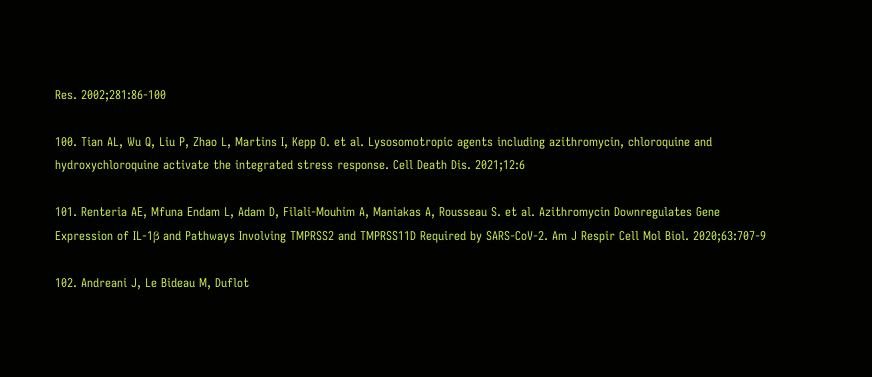Res. 2002;281:86-100

100. Tian AL, Wu Q, Liu P, Zhao L, Martins I, Kepp O. et al. Lysosomotropic agents including azithromycin, chloroquine and hydroxychloroquine activate the integrated stress response. Cell Death Dis. 2021;12:6

101. Renteria AE, Mfuna Endam L, Adam D, Filali-Mouhim A, Maniakas A, Rousseau S. et al. Azithromycin Downregulates Gene Expression of IL-1β and Pathways Involving TMPRSS2 and TMPRSS11D Required by SARS-CoV-2. Am J Respir Cell Mol Biol. 2020;63:707-9

102. Andreani J, Le Bideau M, Duflot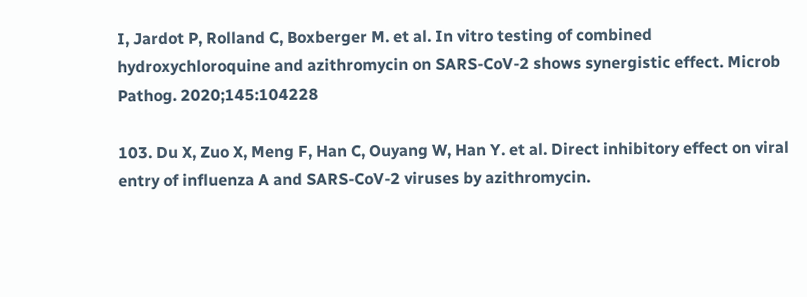I, Jardot P, Rolland C, Boxberger M. et al. In vitro testing of combined hydroxychloroquine and azithromycin on SARS-CoV-2 shows synergistic effect. Microb Pathog. 2020;145:104228

103. Du X, Zuo X, Meng F, Han C, Ouyang W, Han Y. et al. Direct inhibitory effect on viral entry of influenza A and SARS-CoV-2 viruses by azithromycin.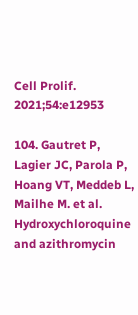Cell Prolif. 2021;54:e12953

104. Gautret P, Lagier JC, Parola P, Hoang VT, Meddeb L, Mailhe M. et al. Hydroxychloroquine and azithromycin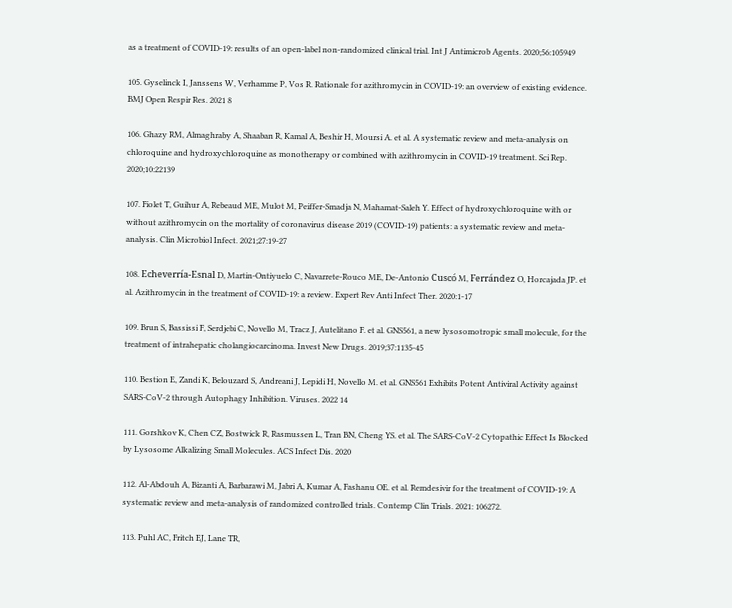as a treatment of COVID-19: results of an open-label non-randomized clinical trial. Int J Antimicrob Agents. 2020;56:105949

105. Gyselinck I, Janssens W, Verhamme P, Vos R. Rationale for azithromycin in COVID-19: an overview of existing evidence. BMJ Open Respir Res. 2021 8

106. Ghazy RM, Almaghraby A, Shaaban R, Kamal A, Beshir H, Moursi A. et al. A systematic review and meta-analysis on chloroquine and hydroxychloroquine as monotherapy or combined with azithromycin in COVID-19 treatment. Sci Rep. 2020;10:22139

107. Fiolet T, Guihur A, Rebeaud ME, Mulot M, Peiffer-Smadja N, Mahamat-Saleh Y. Effect of hydroxychloroquine with or without azithromycin on the mortality of coronavirus disease 2019 (COVID-19) patients: a systematic review and meta-analysis. Clin Microbiol Infect. 2021;27:19-27

108. Echeverría-Esnal D, Martin-Ontiyuelo C, Navarrete-Rouco ME, De-Antonio Cuscó M, Ferrández O, Horcajada JP. et al. Azithromycin in the treatment of COVID-19: a review. Expert Rev Anti Infect Ther. 2020:1-17

109. Brun S, Bassissi F, Serdjebi C, Novello M, Tracz J, Autelitano F. et al. GNS561, a new lysosomotropic small molecule, for the treatment of intrahepatic cholangiocarcinoma. Invest New Drugs. 2019;37:1135-45

110. Bestion E, Zandi K, Belouzard S, Andreani J, Lepidi H, Novello M. et al. GNS561 Exhibits Potent Antiviral Activity against SARS-CoV-2 through Autophagy Inhibition. Viruses. 2022 14

111. Gorshkov K, Chen CZ, Bostwick R, Rasmussen L, Tran BN, Cheng YS. et al. The SARS-CoV-2 Cytopathic Effect Is Blocked by Lysosome Alkalizing Small Molecules. ACS Infect Dis. 2020

112. Al-Abdouh A, Bizanti A, Barbarawi M, Jabri A, Kumar A, Fashanu OE. et al. Remdesivir for the treatment of COVID-19: A systematic review and meta-analysis of randomized controlled trials. Contemp Clin Trials. 2021: 106272.

113. Puhl AC, Fritch EJ, Lane TR,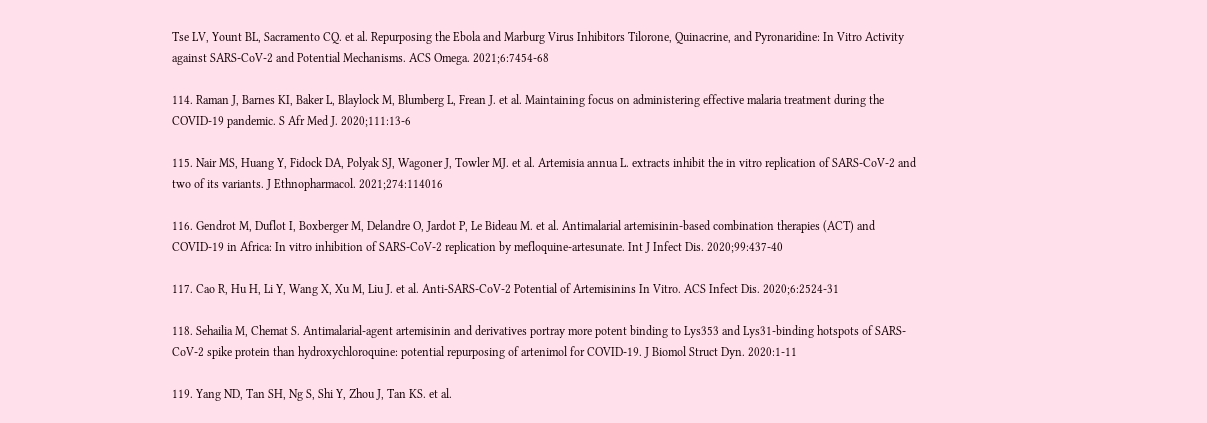Tse LV, Yount BL, Sacramento CQ. et al. Repurposing the Ebola and Marburg Virus Inhibitors Tilorone, Quinacrine, and Pyronaridine: In Vitro Activity against SARS-CoV-2 and Potential Mechanisms. ACS Omega. 2021;6:7454-68

114. Raman J, Barnes KI, Baker L, Blaylock M, Blumberg L, Frean J. et al. Maintaining focus on administering effective malaria treatment during the COVID-19 pandemic. S Afr Med J. 2020;111:13-6

115. Nair MS, Huang Y, Fidock DA, Polyak SJ, Wagoner J, Towler MJ. et al. Artemisia annua L. extracts inhibit the in vitro replication of SARS-CoV-2 and two of its variants. J Ethnopharmacol. 2021;274:114016

116. Gendrot M, Duflot I, Boxberger M, Delandre O, Jardot P, Le Bideau M. et al. Antimalarial artemisinin-based combination therapies (ACT) and COVID-19 in Africa: In vitro inhibition of SARS-CoV-2 replication by mefloquine-artesunate. Int J Infect Dis. 2020;99:437-40

117. Cao R, Hu H, Li Y, Wang X, Xu M, Liu J. et al. Anti-SARS-CoV-2 Potential of Artemisinins In Vitro. ACS Infect Dis. 2020;6:2524-31

118. Sehailia M, Chemat S. Antimalarial-agent artemisinin and derivatives portray more potent binding to Lys353 and Lys31-binding hotspots of SARS-CoV-2 spike protein than hydroxychloroquine: potential repurposing of artenimol for COVID-19. J Biomol Struct Dyn. 2020:1-11

119. Yang ND, Tan SH, Ng S, Shi Y, Zhou J, Tan KS. et al.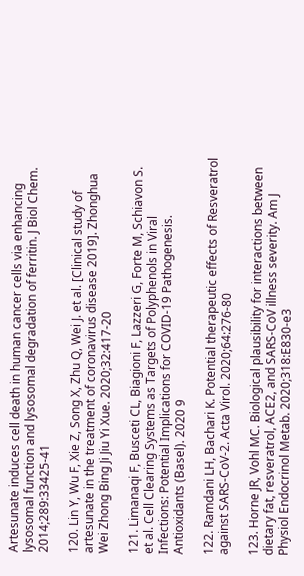Artesunate induces cell death in human cancer cells via enhancing lysosomal function and lysosomal degradation of ferritin. J Biol Chem. 2014;289:33425-41

120. Lin Y, Wu F, Xie Z, Song X, Zhu Q, Wei J. et al. [Clinical study of artesunate in the treatment of coronavirus disease 2019]. Zhonghua Wei Zhong Bing Ji Jiu Yi Xue. 2020;32:417-20

121. Limanaqi F, Busceti CL, Biagioni F, Lazzeri G, Forte M, Schiavon S. et al. Cell Clearing Systems as Targets of Polyphenols in Viral Infections: Potential Implications for COVID-19 Pathogenesis. Antioxidants (Basel). 2020 9

122. Ramdani LH, Bachari K. Potential therapeutic effects of Resveratrol against SARS-CoV-2. Acta Virol. 2020;64:276-80

123. Horne JR, Vohl MC. Biological plausibility for interactions between dietary fat, resveratrol, ACE2, and SARS-CoV illness severity. Am J Physiol Endocrinol Metab. 2020;318:E830-e3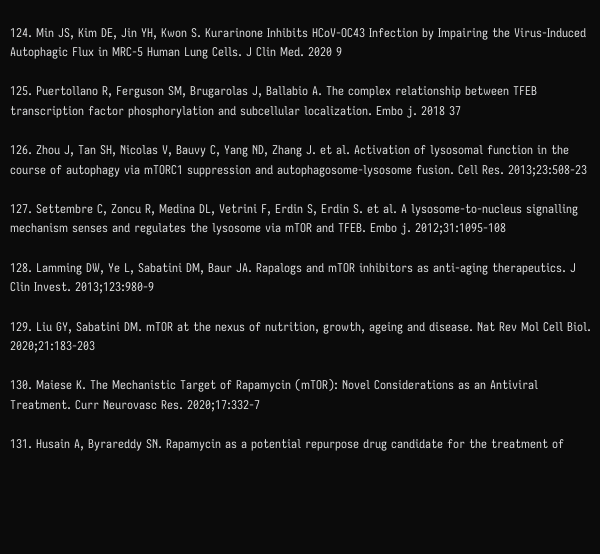124. Min JS, Kim DE, Jin YH, Kwon S. Kurarinone Inhibits HCoV-OC43 Infection by Impairing the Virus-Induced Autophagic Flux in MRC-5 Human Lung Cells. J Clin Med. 2020 9

125. Puertollano R, Ferguson SM, Brugarolas J, Ballabio A. The complex relationship between TFEB transcription factor phosphorylation and subcellular localization. Embo j. 2018 37

126. Zhou J, Tan SH, Nicolas V, Bauvy C, Yang ND, Zhang J. et al. Activation of lysosomal function in the course of autophagy via mTORC1 suppression and autophagosome-lysosome fusion. Cell Res. 2013;23:508-23

127. Settembre C, Zoncu R, Medina DL, Vetrini F, Erdin S, Erdin S. et al. A lysosome-to-nucleus signalling mechanism senses and regulates the lysosome via mTOR and TFEB. Embo j. 2012;31:1095-108

128. Lamming DW, Ye L, Sabatini DM, Baur JA. Rapalogs and mTOR inhibitors as anti-aging therapeutics. J Clin Invest. 2013;123:980-9

129. Liu GY, Sabatini DM. mTOR at the nexus of nutrition, growth, ageing and disease. Nat Rev Mol Cell Biol. 2020;21:183-203

130. Maiese K. The Mechanistic Target of Rapamycin (mTOR): Novel Considerations as an Antiviral Treatment. Curr Neurovasc Res. 2020;17:332-7

131. Husain A, Byrareddy SN. Rapamycin as a potential repurpose drug candidate for the treatment of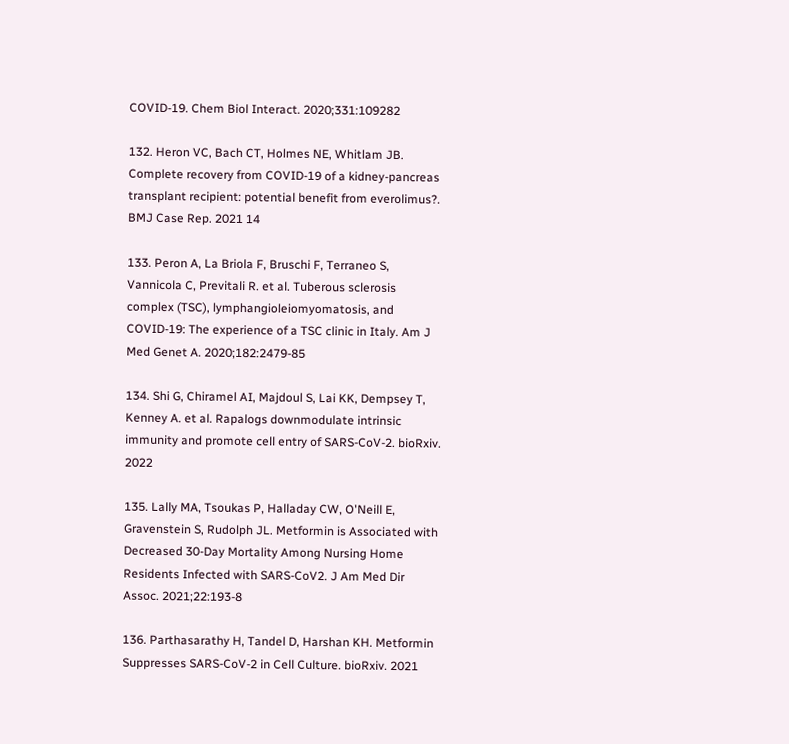COVID-19. Chem Biol Interact. 2020;331:109282

132. Heron VC, Bach CT, Holmes NE, Whitlam JB. Complete recovery from COVID-19 of a kidney-pancreas transplant recipient: potential benefit from everolimus?. BMJ Case Rep. 2021 14

133. Peron A, La Briola F, Bruschi F, Terraneo S, Vannicola C, Previtali R. et al. Tuberous sclerosis complex (TSC), lymphangioleiomyomatosis, and COVID-19: The experience of a TSC clinic in Italy. Am J Med Genet A. 2020;182:2479-85

134. Shi G, Chiramel AI, Majdoul S, Lai KK, Dempsey T, Kenney A. et al. Rapalogs downmodulate intrinsic immunity and promote cell entry of SARS-CoV-2. bioRxiv. 2022

135. Lally MA, Tsoukas P, Halladay CW, O'Neill E, Gravenstein S, Rudolph JL. Metformin is Associated with Decreased 30-Day Mortality Among Nursing Home Residents Infected with SARS-CoV2. J Am Med Dir Assoc. 2021;22:193-8

136. Parthasarathy H, Tandel D, Harshan KH. Metformin Suppresses SARS-CoV-2 in Cell Culture. bioRxiv. 2021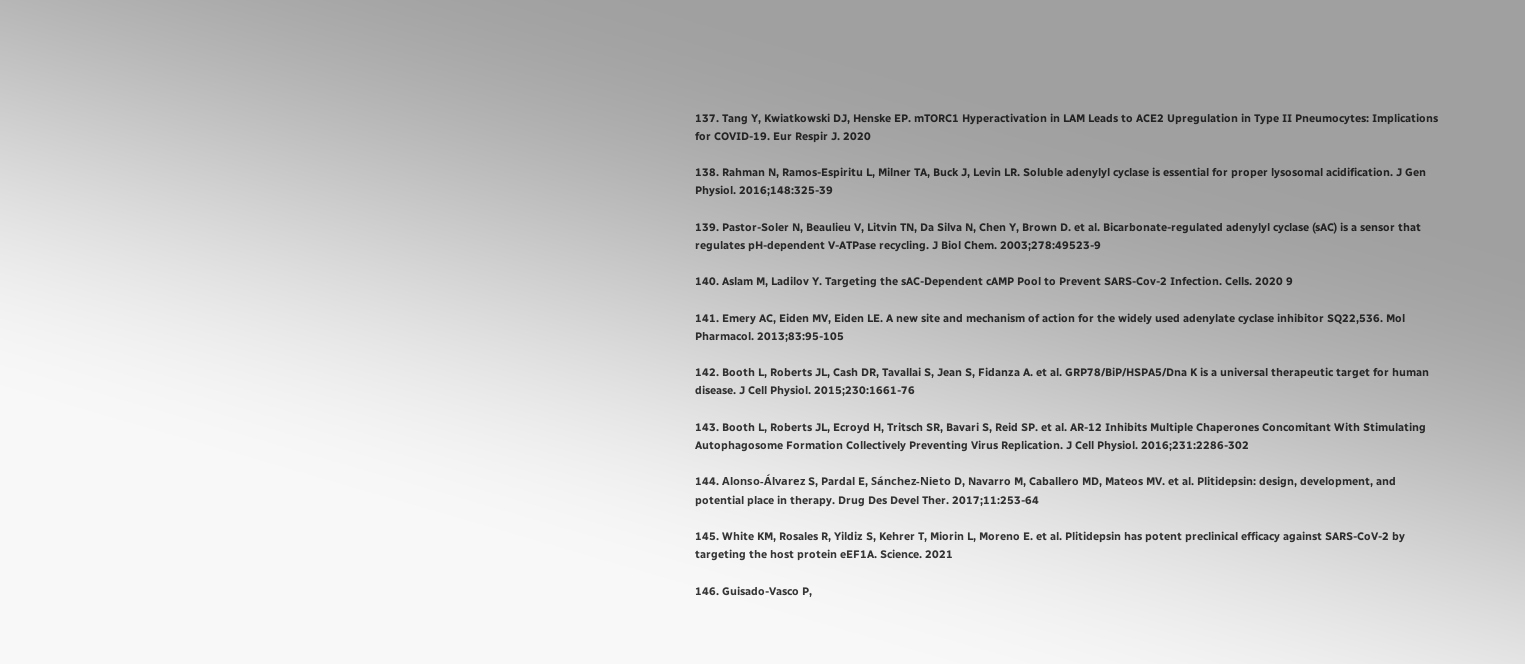137. Tang Y, Kwiatkowski DJ, Henske EP. mTORC1 Hyperactivation in LAM Leads to ACE2 Upregulation in Type II Pneumocytes: Implications for COVID-19. Eur Respir J. 2020

138. Rahman N, Ramos-Espiritu L, Milner TA, Buck J, Levin LR. Soluble adenylyl cyclase is essential for proper lysosomal acidification. J Gen Physiol. 2016;148:325-39

139. Pastor-Soler N, Beaulieu V, Litvin TN, Da Silva N, Chen Y, Brown D. et al. Bicarbonate-regulated adenylyl cyclase (sAC) is a sensor that regulates pH-dependent V-ATPase recycling. J Biol Chem. 2003;278:49523-9

140. Aslam M, Ladilov Y. Targeting the sAC-Dependent cAMP Pool to Prevent SARS-Cov-2 Infection. Cells. 2020 9

141. Emery AC, Eiden MV, Eiden LE. A new site and mechanism of action for the widely used adenylate cyclase inhibitor SQ22,536. Mol Pharmacol. 2013;83:95-105

142. Booth L, Roberts JL, Cash DR, Tavallai S, Jean S, Fidanza A. et al. GRP78/BiP/HSPA5/Dna K is a universal therapeutic target for human disease. J Cell Physiol. 2015;230:1661-76

143. Booth L, Roberts JL, Ecroyd H, Tritsch SR, Bavari S, Reid SP. et al. AR-12 Inhibits Multiple Chaperones Concomitant With Stimulating Autophagosome Formation Collectively Preventing Virus Replication. J Cell Physiol. 2016;231:2286-302

144. Alonso-Álvarez S, Pardal E, Sánchez-Nieto D, Navarro M, Caballero MD, Mateos MV. et al. Plitidepsin: design, development, and potential place in therapy. Drug Des Devel Ther. 2017;11:253-64

145. White KM, Rosales R, Yildiz S, Kehrer T, Miorin L, Moreno E. et al. Plitidepsin has potent preclinical efficacy against SARS-CoV-2 by targeting the host protein eEF1A. Science. 2021

146. Guisado-Vasco P,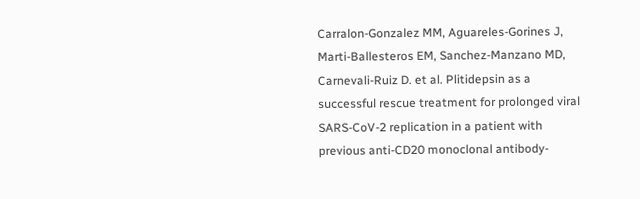Carralon-Gonzalez MM, Aguareles-Gorines J, Marti-Ballesteros EM, Sanchez-Manzano MD, Carnevali-Ruiz D. et al. Plitidepsin as a successful rescue treatment for prolonged viral SARS-CoV-2 replication in a patient with previous anti-CD20 monoclonal antibody-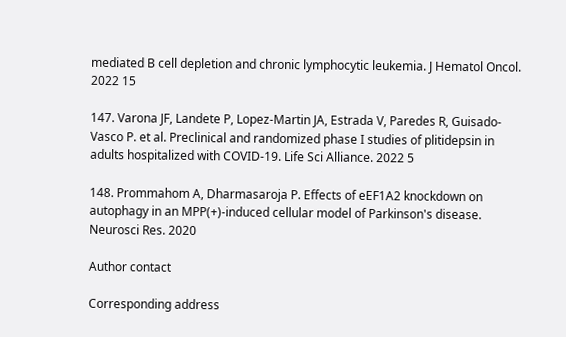mediated B cell depletion and chronic lymphocytic leukemia. J Hematol Oncol. 2022 15

147. Varona JF, Landete P, Lopez-Martin JA, Estrada V, Paredes R, Guisado-Vasco P. et al. Preclinical and randomized phase I studies of plitidepsin in adults hospitalized with COVID-19. Life Sci Alliance. 2022 5

148. Prommahom A, Dharmasaroja P. Effects of eEF1A2 knockdown on autophagy in an MPP(+)-induced cellular model of Parkinson's disease. Neurosci Res. 2020

Author contact

Corresponding address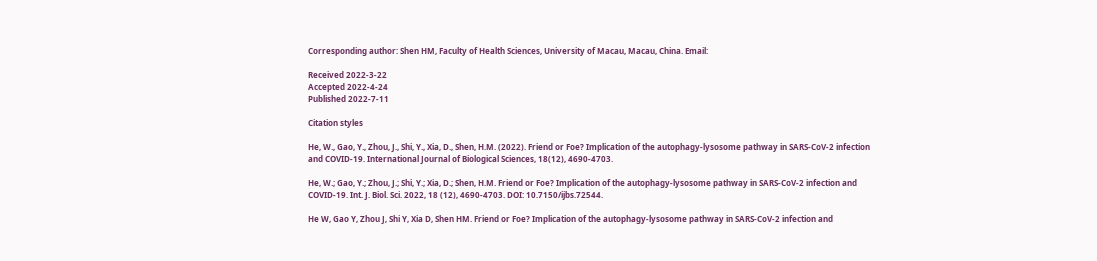Corresponding author: Shen HM, Faculty of Health Sciences, University of Macau, Macau, China. Email:

Received 2022-3-22
Accepted 2022-4-24
Published 2022-7-11

Citation styles

He, W., Gao, Y., Zhou, J., Shi, Y., Xia, D., Shen, H.M. (2022). Friend or Foe? Implication of the autophagy-lysosome pathway in SARS-CoV-2 infection and COVID-19. International Journal of Biological Sciences, 18(12), 4690-4703.

He, W.; Gao, Y.; Zhou, J.; Shi, Y.; Xia, D.; Shen, H.M. Friend or Foe? Implication of the autophagy-lysosome pathway in SARS-CoV-2 infection and COVID-19. Int. J. Biol. Sci. 2022, 18 (12), 4690-4703. DOI: 10.7150/ijbs.72544.

He W, Gao Y, Zhou J, Shi Y, Xia D, Shen HM. Friend or Foe? Implication of the autophagy-lysosome pathway in SARS-CoV-2 infection and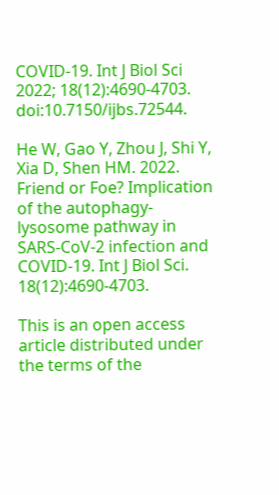COVID-19. Int J Biol Sci 2022; 18(12):4690-4703. doi:10.7150/ijbs.72544.

He W, Gao Y, Zhou J, Shi Y, Xia D, Shen HM. 2022. Friend or Foe? Implication of the autophagy-lysosome pathway in SARS-CoV-2 infection and COVID-19. Int J Biol Sci. 18(12):4690-4703.

This is an open access article distributed under the terms of the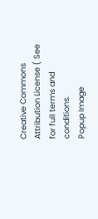Creative Commons Attribution License ( See for full terms and conditions.
Popup Image